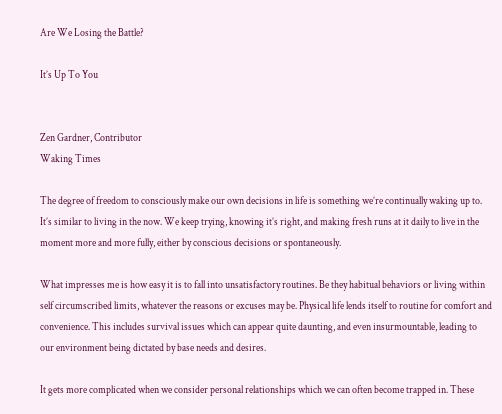Are We Losing the Battle?

It’s Up To You


Zen Gardner, Contributor
Waking Times

The degree of freedom to consciously make our own decisions in life is something we’re continually waking up to. It’s similar to living in the now. We keep trying, knowing it’s right, and making fresh runs at it daily to live in the moment more and more fully, either by conscious decisions or spontaneously.

What impresses me is how easy it is to fall into unsatisfactory routines. Be they habitual behaviors or living within self circumscribed limits, whatever the reasons or excuses may be. Physical life lends itself to routine for comfort and convenience. This includes survival issues which can appear quite daunting, and even insurmountable, leading to our environment being dictated by base needs and desires.

It gets more complicated when we consider personal relationships which we can often become trapped in. These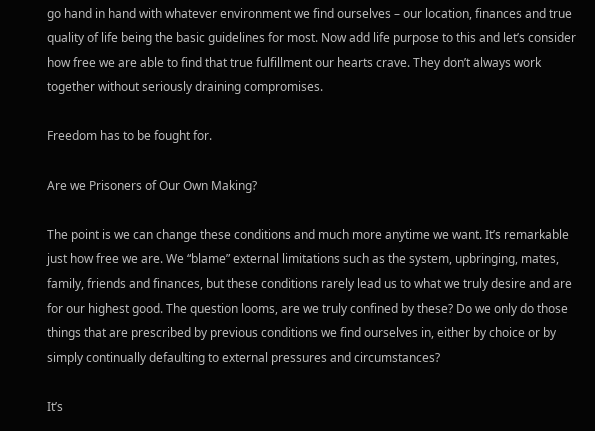go hand in hand with whatever environment we find ourselves – our location, finances and true quality of life being the basic guidelines for most. Now add life purpose to this and let’s consider how free we are able to find that true fulfillment our hearts crave. They don’t always work together without seriously draining compromises.

Freedom has to be fought for.

Are we Prisoners of Our Own Making?

The point is we can change these conditions and much more anytime we want. It’s remarkable just how free we are. We “blame” external limitations such as the system, upbringing, mates, family, friends and finances, but these conditions rarely lead us to what we truly desire and are for our highest good. The question looms, are we truly confined by these? Do we only do those things that are prescribed by previous conditions we find ourselves in, either by choice or by simply continually defaulting to external pressures and circumstances?

It’s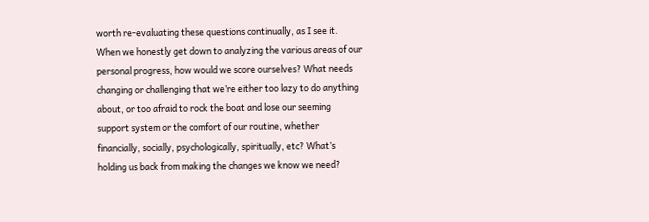worth re-evaluating these questions continually, as I see it. When we honestly get down to analyzing the various areas of our personal progress, how would we score ourselves? What needs changing or challenging that we’re either too lazy to do anything about, or too afraid to rock the boat and lose our seeming support system or the comfort of our routine, whether financially, socially, psychologically, spiritually, etc? What’s holding us back from making the changes we know we need?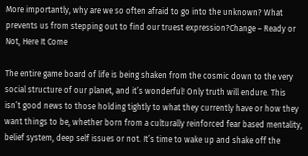More importantly, why are we so often afraid to go into the unknown? What prevents us from stepping out to find our truest expression?Change – Ready or Not, Here It Come

The entire game board of life is being shaken from the cosmic down to the very social structure of our planet, and it’s wonderful! Only truth will endure. This isn’t good news to those holding tightly to what they currently have or how they want things to be, whether born from a culturally reinforced fear based mentality, belief system, deep self issues or not. It’s time to wake up and shake off the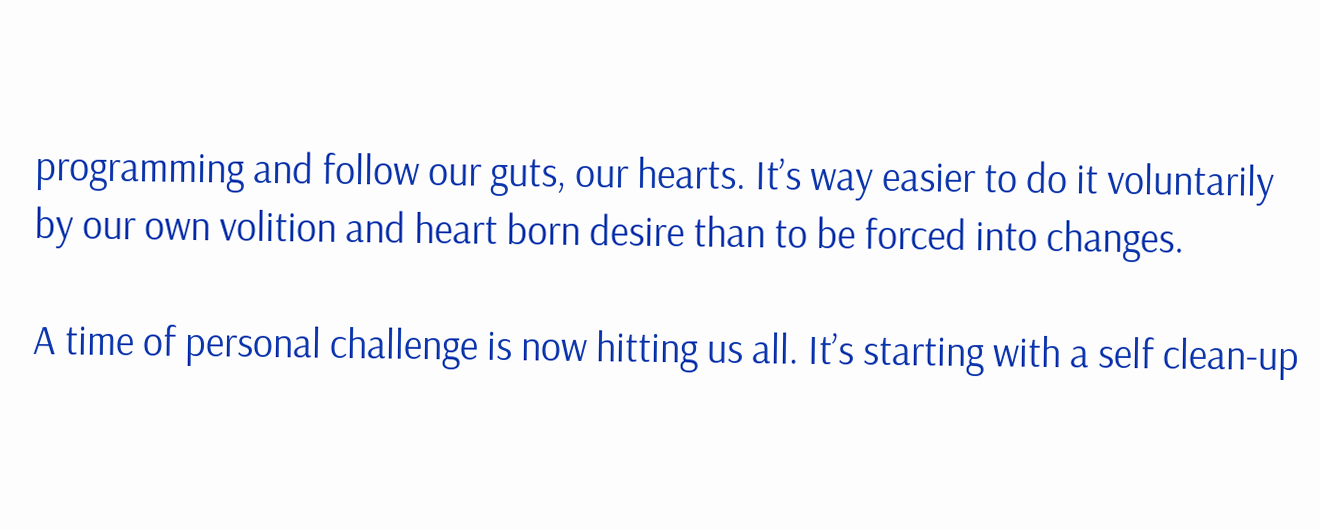programming and follow our guts, our hearts. It’s way easier to do it voluntarily by our own volition and heart born desire than to be forced into changes.

A time of personal challenge is now hitting us all. It’s starting with a self clean-up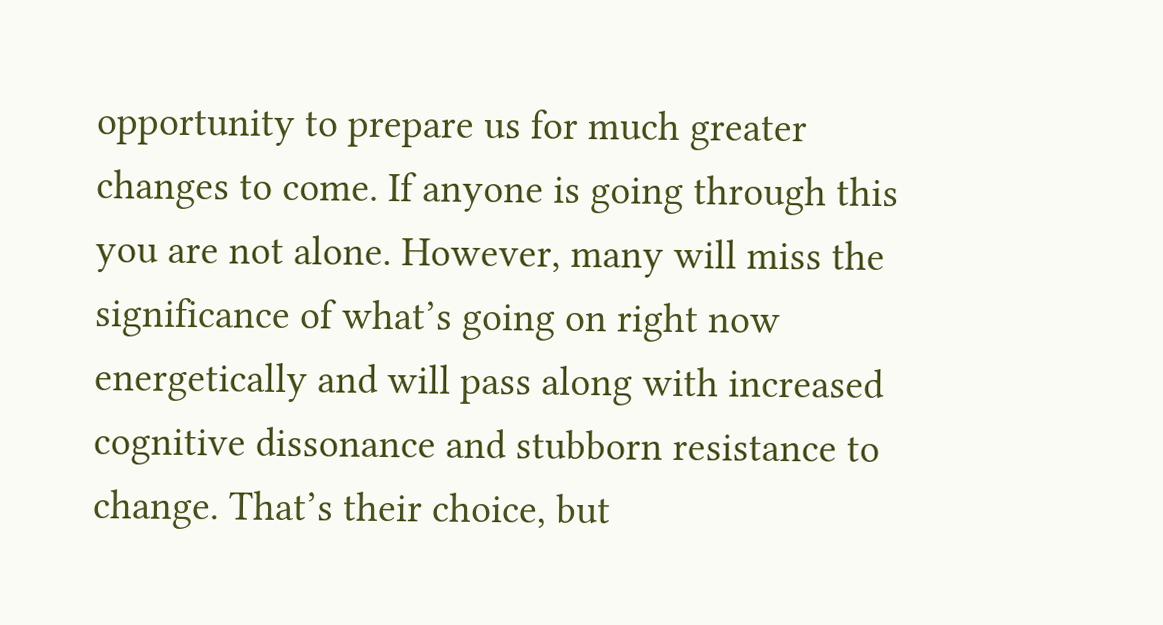opportunity to prepare us for much greater changes to come. If anyone is going through this you are not alone. However, many will miss the significance of what’s going on right now energetically and will pass along with increased cognitive dissonance and stubborn resistance to change. That’s their choice, but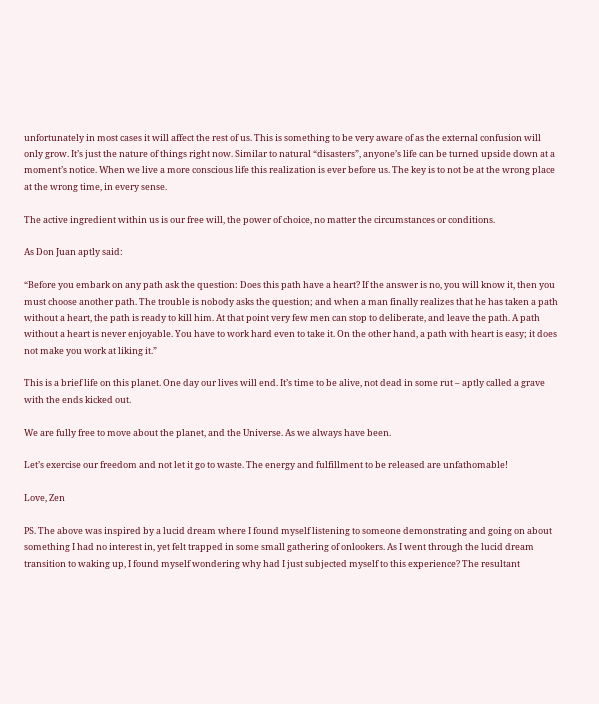unfortunately in most cases it will affect the rest of us. This is something to be very aware of as the external confusion will only grow. It’s just the nature of things right now. Similar to natural “disasters”, anyone’s life can be turned upside down at a moment’s notice. When we live a more conscious life this realization is ever before us. The key is to not be at the wrong place at the wrong time, in every sense.

The active ingredient within us is our free will, the power of choice, no matter the circumstances or conditions.

As Don Juan aptly said:

“Before you embark on any path ask the question: Does this path have a heart? If the answer is no, you will know it, then you must choose another path. The trouble is nobody asks the question; and when a man finally realizes that he has taken a path without a heart, the path is ready to kill him. At that point very few men can stop to deliberate, and leave the path. A path without a heart is never enjoyable. You have to work hard even to take it. On the other hand, a path with heart is easy; it does not make you work at liking it.”

This is a brief life on this planet. One day our lives will end. It’s time to be alive, not dead in some rut – aptly called a grave with the ends kicked out.

We are fully free to move about the planet, and the Universe. As we always have been.

Let’s exercise our freedom and not let it go to waste. The energy and fulfillment to be released are unfathomable!

Love, Zen

PS. The above was inspired by a lucid dream where I found myself listening to someone demonstrating and going on about something I had no interest in, yet felt trapped in some small gathering of onlookers. As I went through the lucid dream transition to waking up, I found myself wondering why had I just subjected myself to this experience? The resultant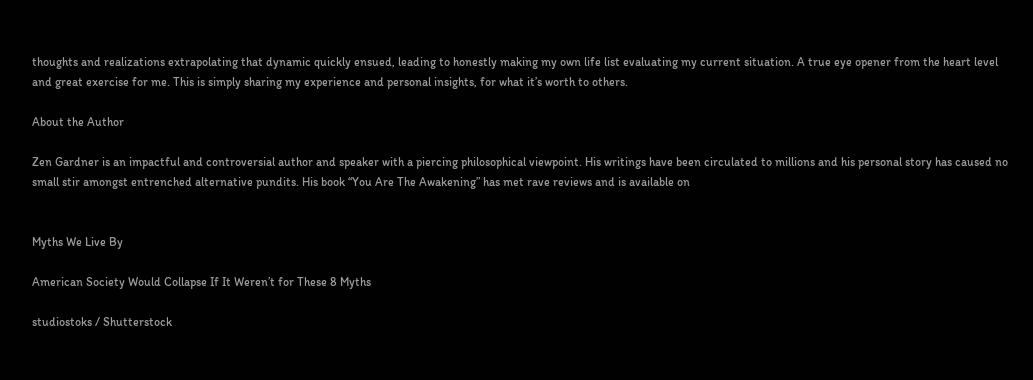thoughts and realizations extrapolating that dynamic quickly ensued, leading to honestly making my own life list evaluating my current situation. A true eye opener from the heart level and great exercise for me. This is simply sharing my experience and personal insights, for what it’s worth to others.

About the Author

Zen Gardner is an impactful and controversial author and speaker with a piercing philosophical viewpoint. His writings have been circulated to millions and his personal story has caused no small stir amongst entrenched alternative pundits. His book “You Are The Awakening” has met rave reviews and is available on


Myths We Live By

American Society Would Collapse If It Weren’t for These 8 Myths

studiostoks / Shutterstock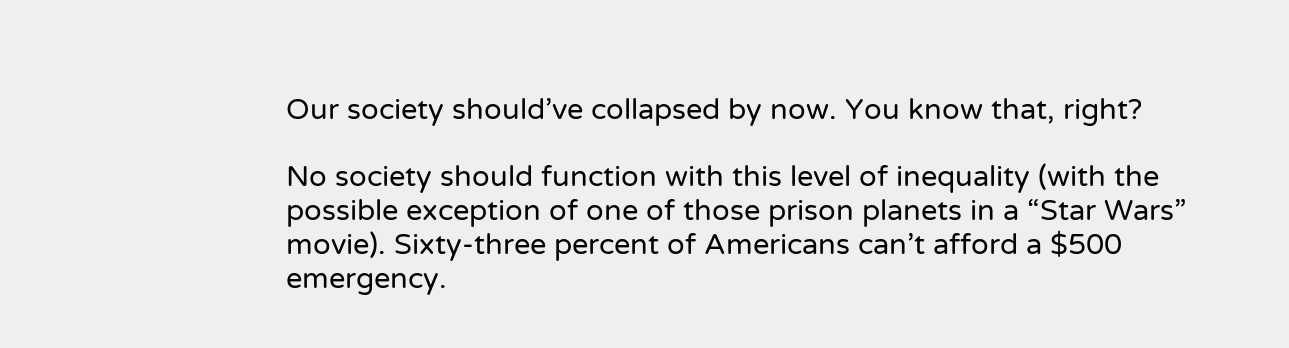Our society should’ve collapsed by now. You know that, right?

No society should function with this level of inequality (with the possible exception of one of those prison planets in a “Star Wars” movie). Sixty-three percent of Americans can’t afford a $500 emergency.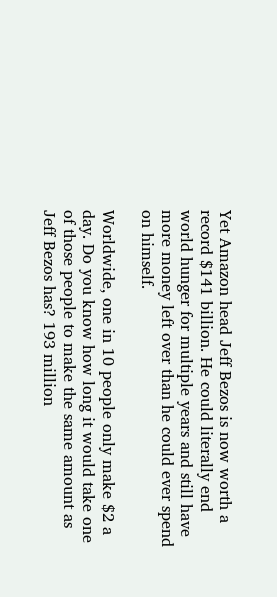Yet Amazon head Jeff Bezos is now worth a record $141 billion. He could literally end world hunger for multiple years and still have more money left over than he could ever spend on himself.

Worldwide, one in 10 people only make $2 a day. Do you know how long it would take one of those people to make the same amount as Jeff Bezos has? 193 million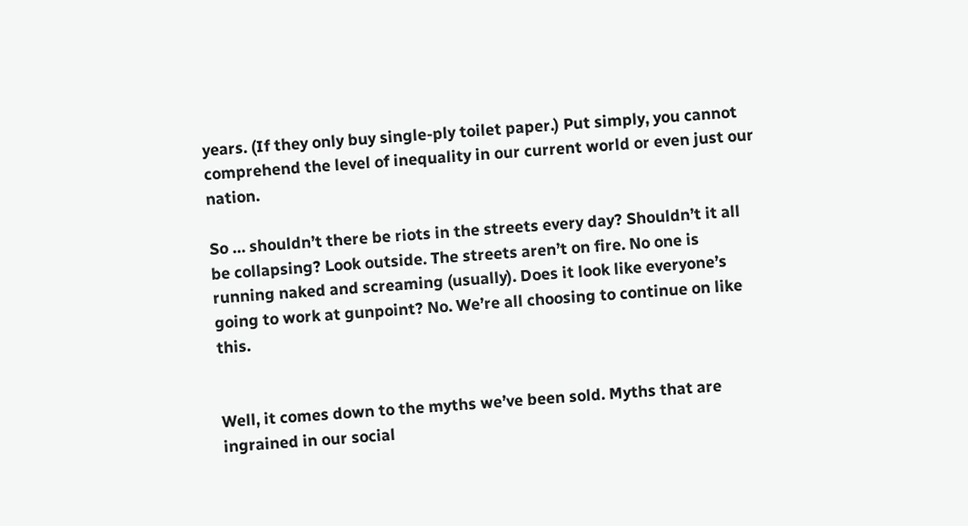years. (If they only buy single-ply toilet paper.) Put simply, you cannot comprehend the level of inequality in our current world or even just our nation.

So … shouldn’t there be riots in the streets every day? Shouldn’t it all be collapsing? Look outside. The streets aren’t on fire. No one is running naked and screaming (usually). Does it look like everyone’s going to work at gunpoint? No. We’re all choosing to continue on like this.


Well, it comes down to the myths we’ve been sold. Myths that are ingrained in our social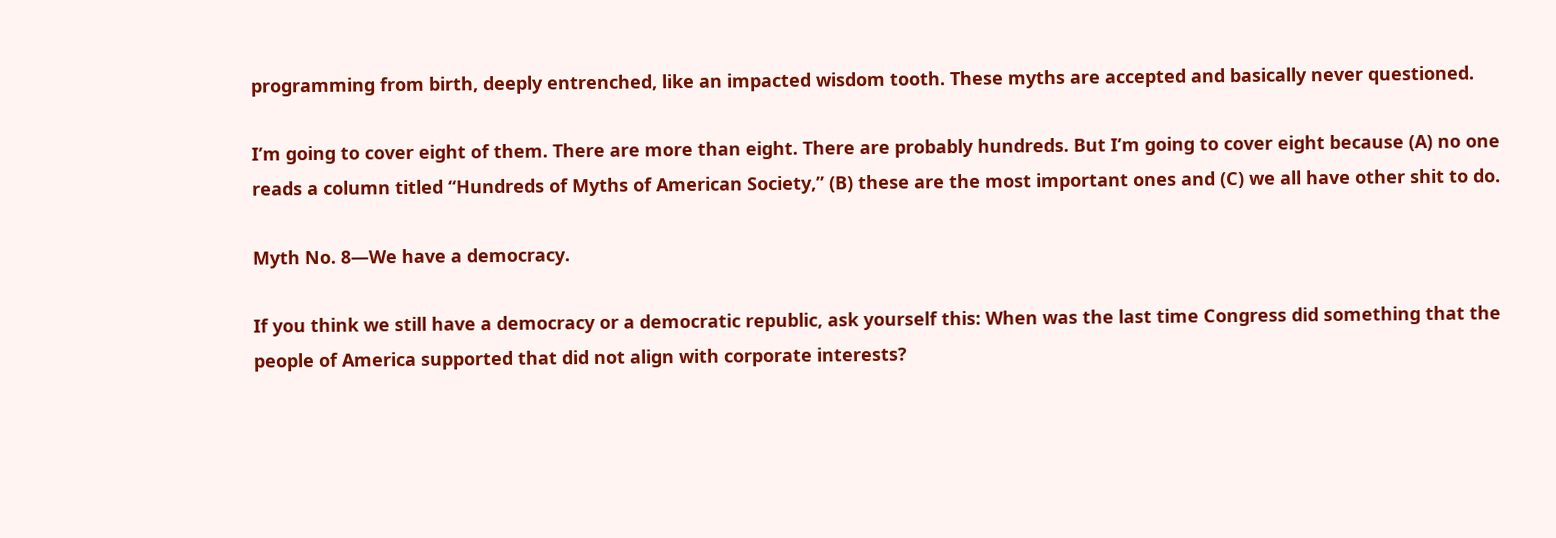programming from birth, deeply entrenched, like an impacted wisdom tooth. These myths are accepted and basically never questioned.

I’m going to cover eight of them. There are more than eight. There are probably hundreds. But I’m going to cover eight because (A) no one reads a column titled “Hundreds of Myths of American Society,” (B) these are the most important ones and (C) we all have other shit to do.

Myth No. 8—We have a democracy.

If you think we still have a democracy or a democratic republic, ask yourself this: When was the last time Congress did something that the people of America supported that did not align with corporate interests?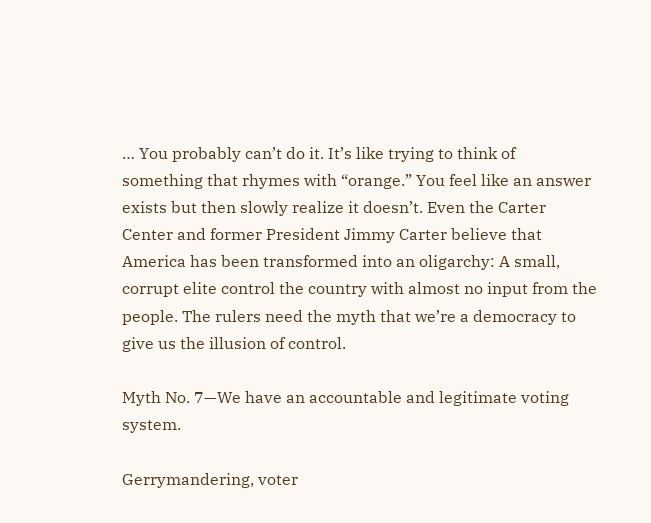… You probably can’t do it. It’s like trying to think of something that rhymes with “orange.” You feel like an answer exists but then slowly realize it doesn’t. Even the Carter Center and former President Jimmy Carter believe that America has been transformed into an oligarchy: A small, corrupt elite control the country with almost no input from the people. The rulers need the myth that we’re a democracy to give us the illusion of control.

Myth No. 7—We have an accountable and legitimate voting system.

Gerrymandering, voter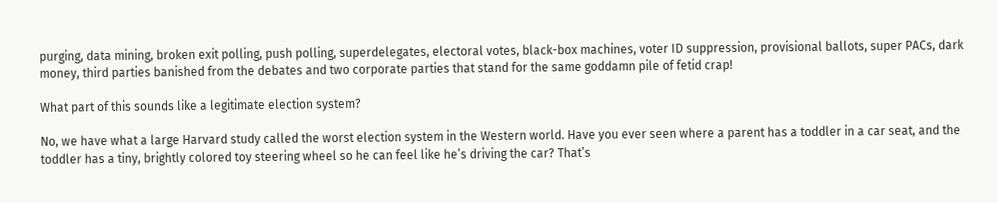purging, data mining, broken exit polling, push polling, superdelegates, electoral votes, black-box machines, voter ID suppression, provisional ballots, super PACs, dark money, third parties banished from the debates and two corporate parties that stand for the same goddamn pile of fetid crap!

What part of this sounds like a legitimate election system?

No, we have what a large Harvard study called the worst election system in the Western world. Have you ever seen where a parent has a toddler in a car seat, and the toddler has a tiny, brightly colored toy steering wheel so he can feel like he’s driving the car? That’s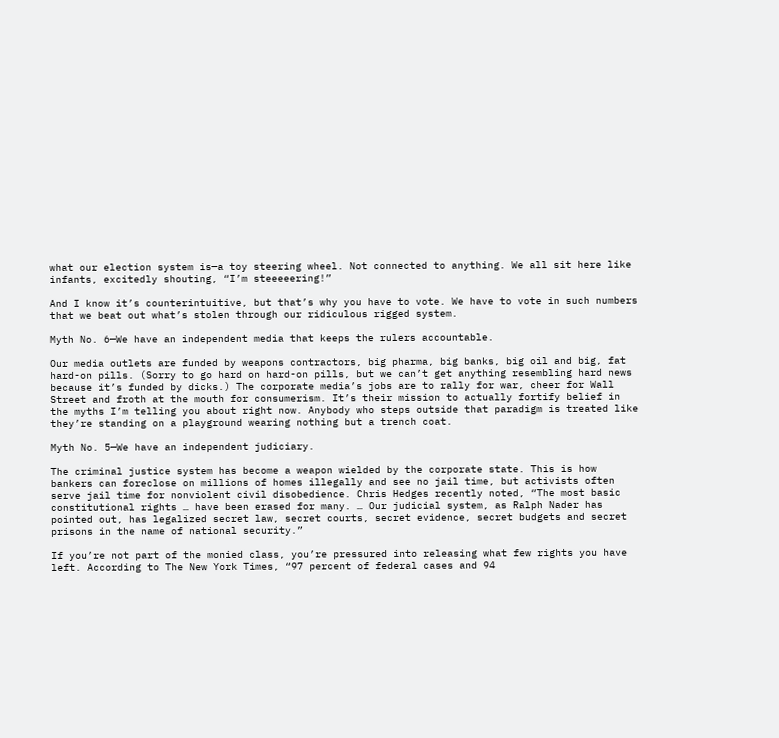what our election system is—a toy steering wheel. Not connected to anything. We all sit here like infants, excitedly shouting, “I’m steeeeering!”

And I know it’s counterintuitive, but that’s why you have to vote. We have to vote in such numbers that we beat out what’s stolen through our ridiculous rigged system.

Myth No. 6—We have an independent media that keeps the rulers accountable.

Our media outlets are funded by weapons contractors, big pharma, big banks, big oil and big, fat hard-on pills. (Sorry to go hard on hard-on pills, but we can’t get anything resembling hard news because it’s funded by dicks.) The corporate media’s jobs are to rally for war, cheer for Wall Street and froth at the mouth for consumerism. It’s their mission to actually fortify belief in the myths I’m telling you about right now. Anybody who steps outside that paradigm is treated like they’re standing on a playground wearing nothing but a trench coat.

Myth No. 5—We have an independent judiciary.

The criminal justice system has become a weapon wielded by the corporate state. This is how bankers can foreclose on millions of homes illegally and see no jail time, but activists often serve jail time for nonviolent civil disobedience. Chris Hedges recently noted, “The most basic constitutional rights … have been erased for many. … Our judicial system, as Ralph Nader has pointed out, has legalized secret law, secret courts, secret evidence, secret budgets and secret prisons in the name of national security.”

If you’re not part of the monied class, you’re pressured into releasing what few rights you have left. According to The New York Times, “97 percent of federal cases and 94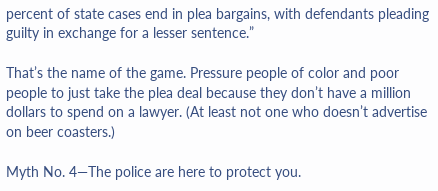percent of state cases end in plea bargains, with defendants pleading guilty in exchange for a lesser sentence.”

That’s the name of the game. Pressure people of color and poor people to just take the plea deal because they don’t have a million dollars to spend on a lawyer. (At least not one who doesn’t advertise on beer coasters.)

Myth No. 4—The police are here to protect you.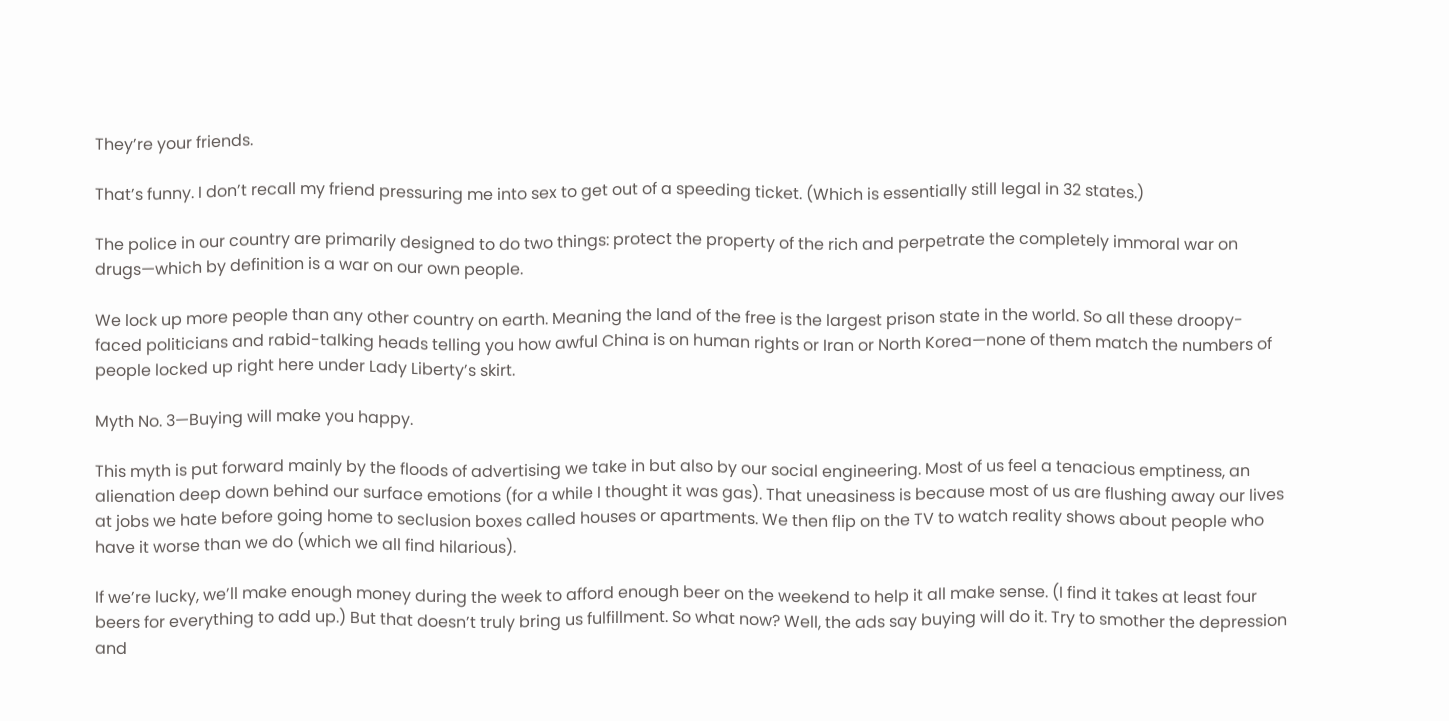They’re your friends.

That’s funny. I don’t recall my friend pressuring me into sex to get out of a speeding ticket. (Which is essentially still legal in 32 states.)

The police in our country are primarily designed to do two things: protect the property of the rich and perpetrate the completely immoral war on drugs—which by definition is a war on our own people.

We lock up more people than any other country on earth. Meaning the land of the free is the largest prison state in the world. So all these droopy-faced politicians and rabid-talking heads telling you how awful China is on human rights or Iran or North Korea—none of them match the numbers of people locked up right here under Lady Liberty’s skirt.

Myth No. 3—Buying will make you happy.

This myth is put forward mainly by the floods of advertising we take in but also by our social engineering. Most of us feel a tenacious emptiness, an alienation deep down behind our surface emotions (for a while I thought it was gas). That uneasiness is because most of us are flushing away our lives at jobs we hate before going home to seclusion boxes called houses or apartments. We then flip on the TV to watch reality shows about people who have it worse than we do (which we all find hilarious).

If we’re lucky, we’ll make enough money during the week to afford enough beer on the weekend to help it all make sense. (I find it takes at least four beers for everything to add up.) But that doesn’t truly bring us fulfillment. So what now? Well, the ads say buying will do it. Try to smother the depression and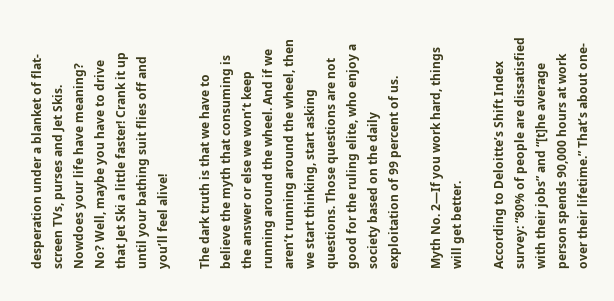desperation under a blanket of flat-screen TVs, purses and Jet Skis. Nowdoes your life have meaning? No? Well, maybe you have to drive that Jet Ski a little faster! Crank it up until your bathing suit flies off and you’ll feel alive!

The dark truth is that we have to believe the myth that consuming is the answer or else we won’t keep running around the wheel. And if we aren’t running around the wheel, then we start thinking, start asking questions. Those questions are not good for the ruling elite, who enjoy a society based on the daily exploitation of 99 percent of us.

Myth No. 2—If you work hard, things will get better.

According to Deloitte’s Shift Index survey: “80% of people are dissatisfied with their jobs” and “[t]he average person spends 90,000 hours at work over their lifetime.” That’s about one-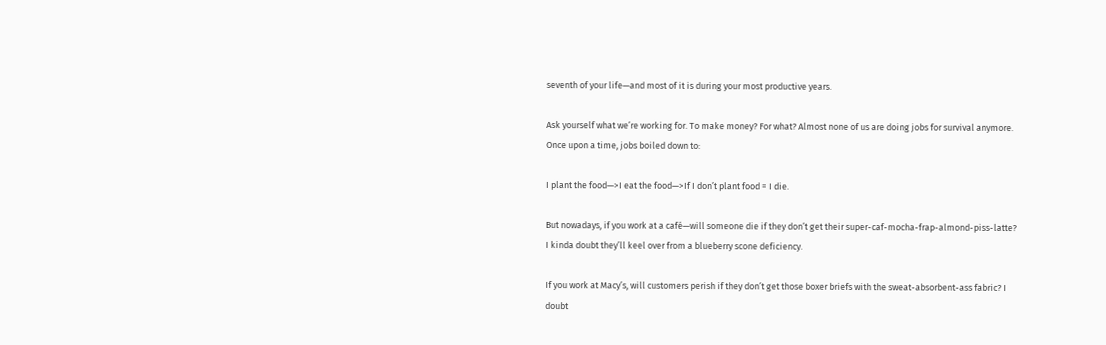seventh of your life—and most of it is during your most productive years.

Ask yourself what we’re working for. To make money? For what? Almost none of us are doing jobs for survival anymore. Once upon a time, jobs boiled down to:

I plant the food—>I eat the food—>If I don’t plant food = I die.

But nowadays, if you work at a café—will someone die if they don’t get their super-caf-mocha-frap-almond-piss-latte? I kinda doubt they’ll keel over from a blueberry scone deficiency.

If you work at Macy’s, will customers perish if they don’t get those boxer briefs with the sweat-absorbent-ass fabric? I doubt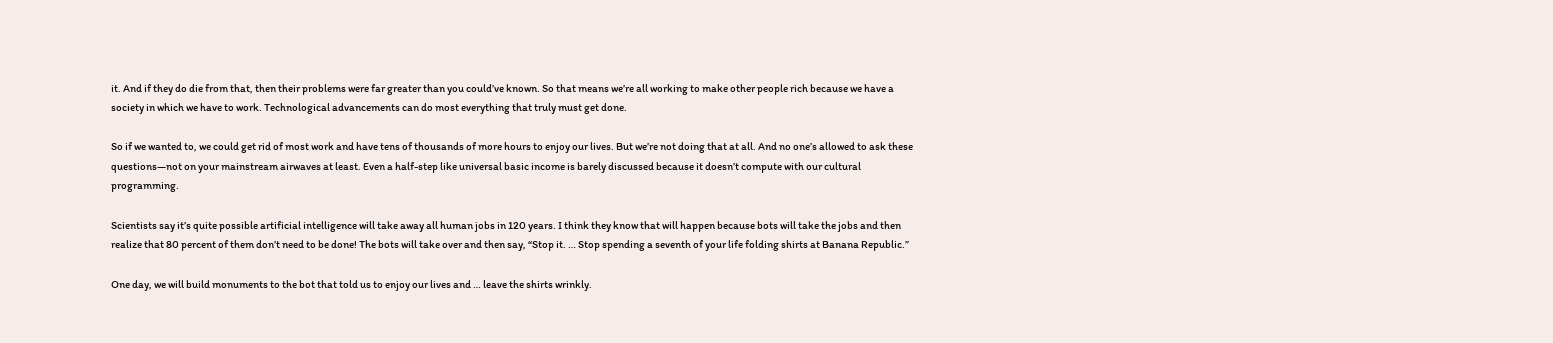it. And if they do die from that, then their problems were far greater than you could’ve known. So that means we’re all working to make other people rich because we have a society in which we have to work. Technological advancements can do most everything that truly must get done.

So if we wanted to, we could get rid of most work and have tens of thousands of more hours to enjoy our lives. But we’re not doing that at all. And no one’s allowed to ask these questions—not on your mainstream airwaves at least. Even a half-step like universal basic income is barely discussed because it doesn’t compute with our cultural programming.

Scientists say it’s quite possible artificial intelligence will take away all human jobs in 120 years. I think they know that will happen because bots will take the jobs and then realize that 80 percent of them don’t need to be done! The bots will take over and then say, “Stop it. … Stop spending a seventh of your life folding shirts at Banana Republic.”

One day, we will build monuments to the bot that told us to enjoy our lives and … leave the shirts wrinkly.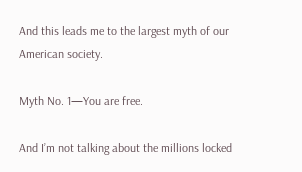And this leads me to the largest myth of our American society.

Myth No. 1—You are free.

And I’m not talking about the millions locked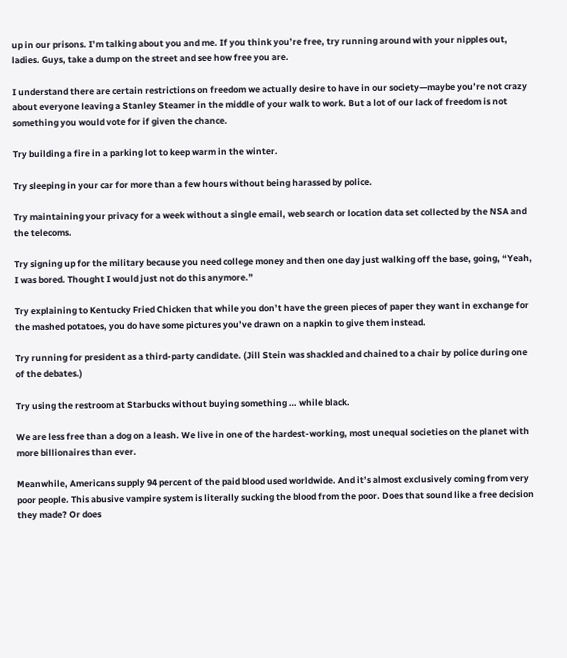up in our prisons. I’m talking about you and me. If you think you’re free, try running around with your nipples out, ladies. Guys, take a dump on the street and see how free you are.

I understand there are certain restrictions on freedom we actually desire to have in our society—maybe you’re not crazy about everyone leaving a Stanley Steamer in the middle of your walk to work. But a lot of our lack of freedom is not something you would vote for if given the chance.

Try building a fire in a parking lot to keep warm in the winter.

Try sleeping in your car for more than a few hours without being harassed by police.

Try maintaining your privacy for a week without a single email, web search or location data set collected by the NSA and the telecoms.

Try signing up for the military because you need college money and then one day just walking off the base, going, “Yeah, I was bored. Thought I would just not do this anymore.”

Try explaining to Kentucky Fried Chicken that while you don’t have the green pieces of paper they want in exchange for the mashed potatoes, you do have some pictures you’ve drawn on a napkin to give them instead.

Try running for president as a third-party candidate. (Jill Stein was shackled and chained to a chair by police during one of the debates.)

Try using the restroom at Starbucks without buying something … while black.

We are less free than a dog on a leash. We live in one of the hardest-working, most unequal societies on the planet with more billionaires than ever.

Meanwhile, Americans supply 94 percent of the paid blood used worldwide. And it’s almost exclusively coming from very poor people. This abusive vampire system is literally sucking the blood from the poor. Does that sound like a free decision they made? Or does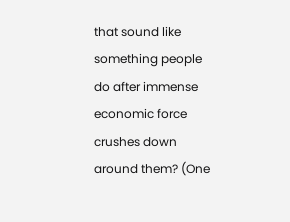that sound like something people do after immense economic force crushes down around them? (One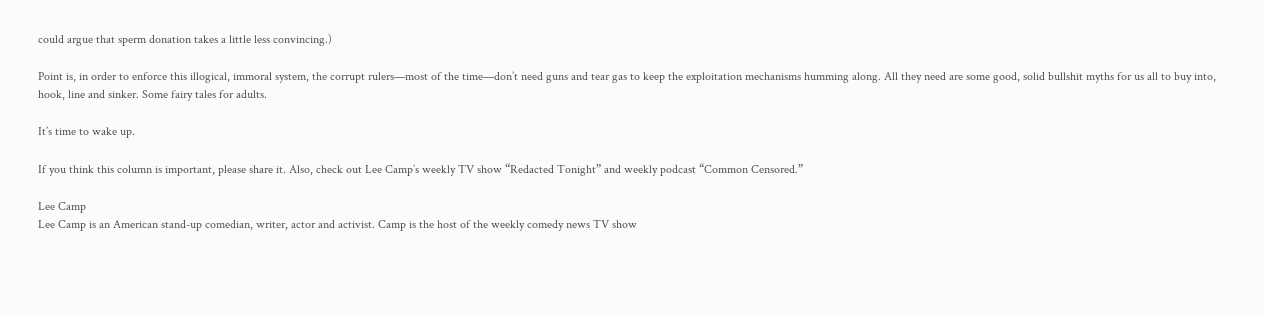could argue that sperm donation takes a little less convincing.)

Point is, in order to enforce this illogical, immoral system, the corrupt rulers—most of the time—don’t need guns and tear gas to keep the exploitation mechanisms humming along. All they need are some good, solid bullshit myths for us all to buy into, hook, line and sinker. Some fairy tales for adults.

It’s time to wake up.

If you think this column is important, please share it. Also, check out Lee Camp’s weekly TV show “Redacted Tonight” and weekly podcast “Common Censored.”

Lee Camp
Lee Camp is an American stand-up comedian, writer, actor and activist. Camp is the host of the weekly comedy news TV show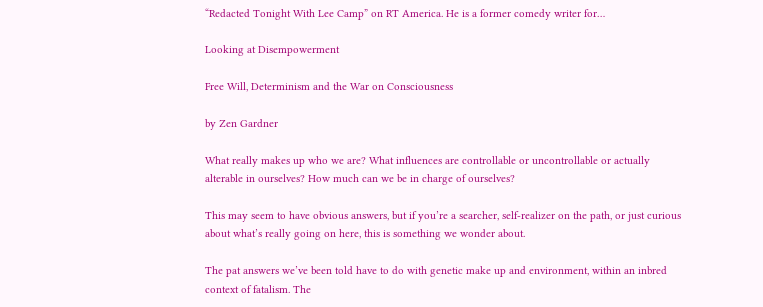“Redacted Tonight With Lee Camp” on RT America. He is a former comedy writer for…

Looking at Disempowerment

Free Will, Determinism and the War on Consciousness

by Zen Gardner

What really makes up who we are? What influences are controllable or uncontrollable or actually alterable in ourselves? How much can we be in charge of ourselves?

This may seem to have obvious answers, but if you’re a searcher, self-realizer on the path, or just curious about what’s really going on here, this is something we wonder about.

The pat answers we’ve been told have to do with genetic make up and environment, within an inbred context of fatalism. The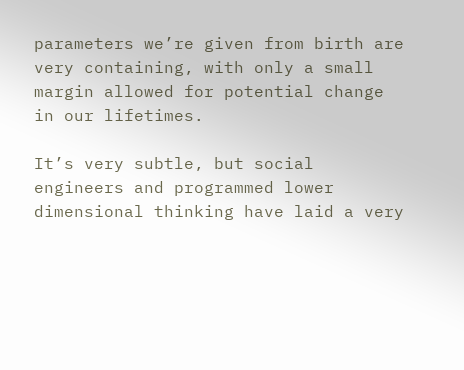parameters we’re given from birth are very containing, with only a small margin allowed for potential change in our lifetimes.

It’s very subtle, but social engineers and programmed lower dimensional thinking have laid a very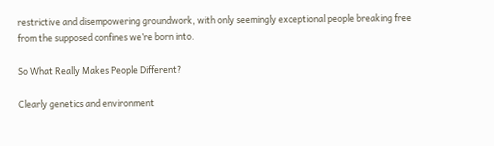restrictive and disempowering groundwork, with only seemingly exceptional people breaking free from the supposed confines we’re born into.

So What Really Makes People Different?

Clearly genetics and environment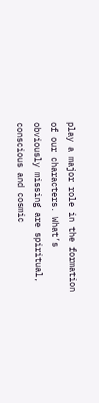play a major role in the formation of our characters. What’s obviously missing are spiritual, conscious and cosmic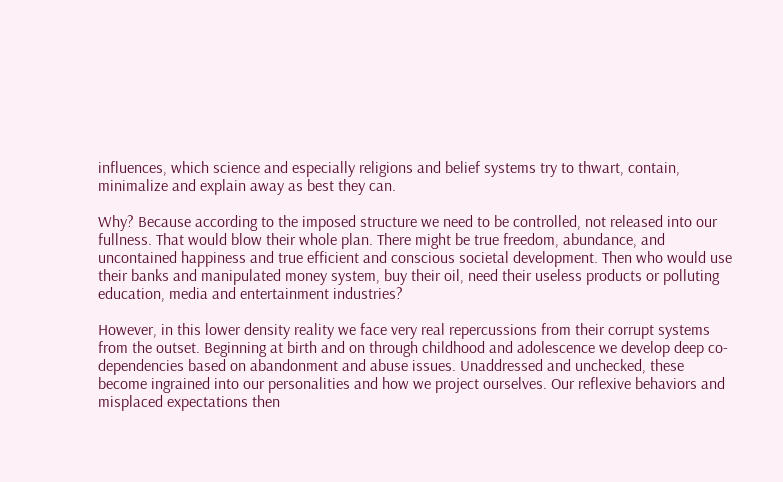influences, which science and especially religions and belief systems try to thwart, contain, minimalize and explain away as best they can.

Why? Because according to the imposed structure we need to be controlled, not released into our fullness. That would blow their whole plan. There might be true freedom, abundance, and uncontained happiness and true efficient and conscious societal development. Then who would use their banks and manipulated money system, buy their oil, need their useless products or polluting education, media and entertainment industries?

However, in this lower density reality we face very real repercussions from their corrupt systems from the outset. Beginning at birth and on through childhood and adolescence we develop deep co-dependencies based on abandonment and abuse issues. Unaddressed and unchecked, these become ingrained into our personalities and how we project ourselves. Our reflexive behaviors and misplaced expectations then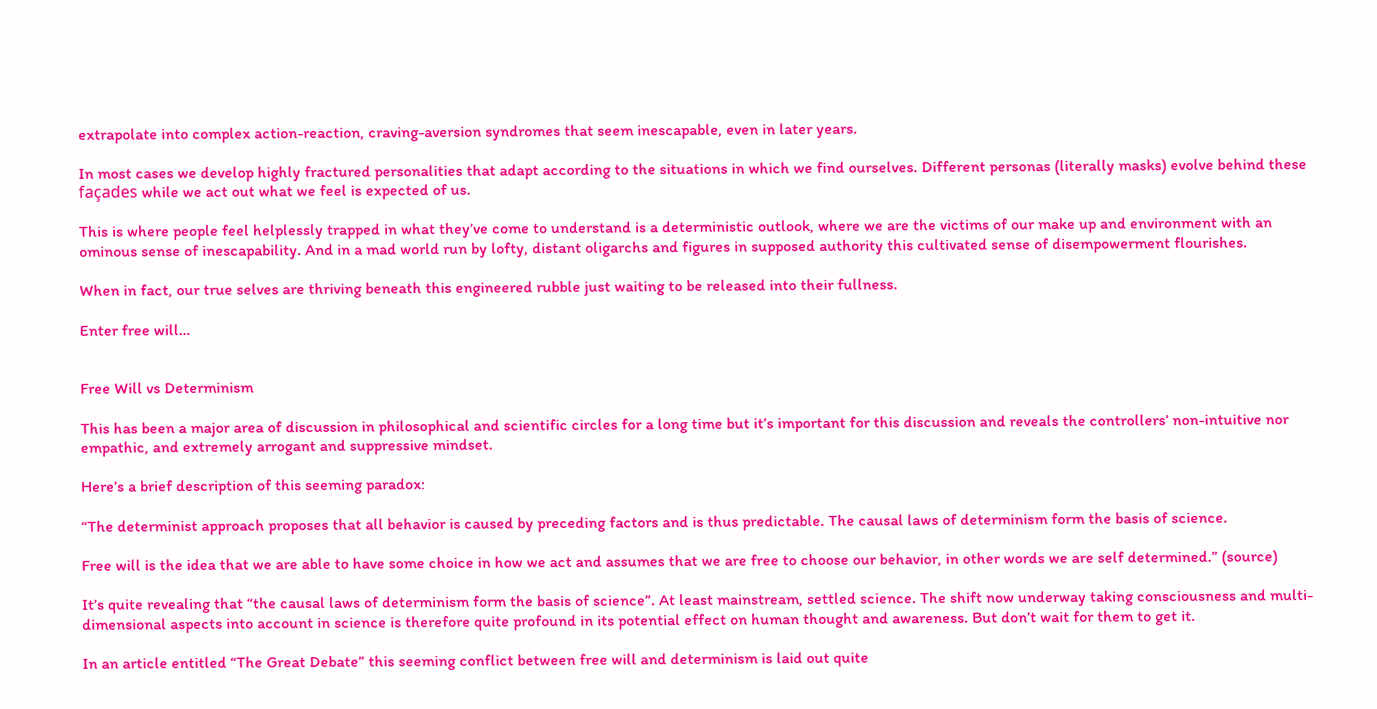extrapolate into complex action-reaction, craving-aversion syndromes that seem inescapable, even in later years.

In most cases we develop highly fractured personalities that adapt according to the situations in which we find ourselves. Different personas (literally masks) evolve behind these façades while we act out what we feel is expected of us.

This is where people feel helplessly trapped in what they’ve come to understand is a deterministic outlook, where we are the victims of our make up and environment with an ominous sense of inescapability. And in a mad world run by lofty, distant oligarchs and figures in supposed authority this cultivated sense of disempowerment flourishes.

When in fact, our true selves are thriving beneath this engineered rubble just waiting to be released into their fullness.

Enter free will…


Free Will vs Determinism

This has been a major area of discussion in philosophical and scientific circles for a long time but it’s important for this discussion and reveals the controllers’ non-intuitive nor empathic, and extremely arrogant and suppressive mindset.

Here’s a brief description of this seeming paradox:

“The determinist approach proposes that all behavior is caused by preceding factors and is thus predictable. The causal laws of determinism form the basis of science.

Free will is the idea that we are able to have some choice in how we act and assumes that we are free to choose our behavior, in other words we are self determined.” (source)

It’s quite revealing that “the causal laws of determinism form the basis of science”. At least mainstream, settled science. The shift now underway taking consciousness and multi-dimensional aspects into account in science is therefore quite profound in its potential effect on human thought and awareness. But don’t wait for them to get it.

In an article entitled “The Great Debate” this seeming conflict between free will and determinism is laid out quite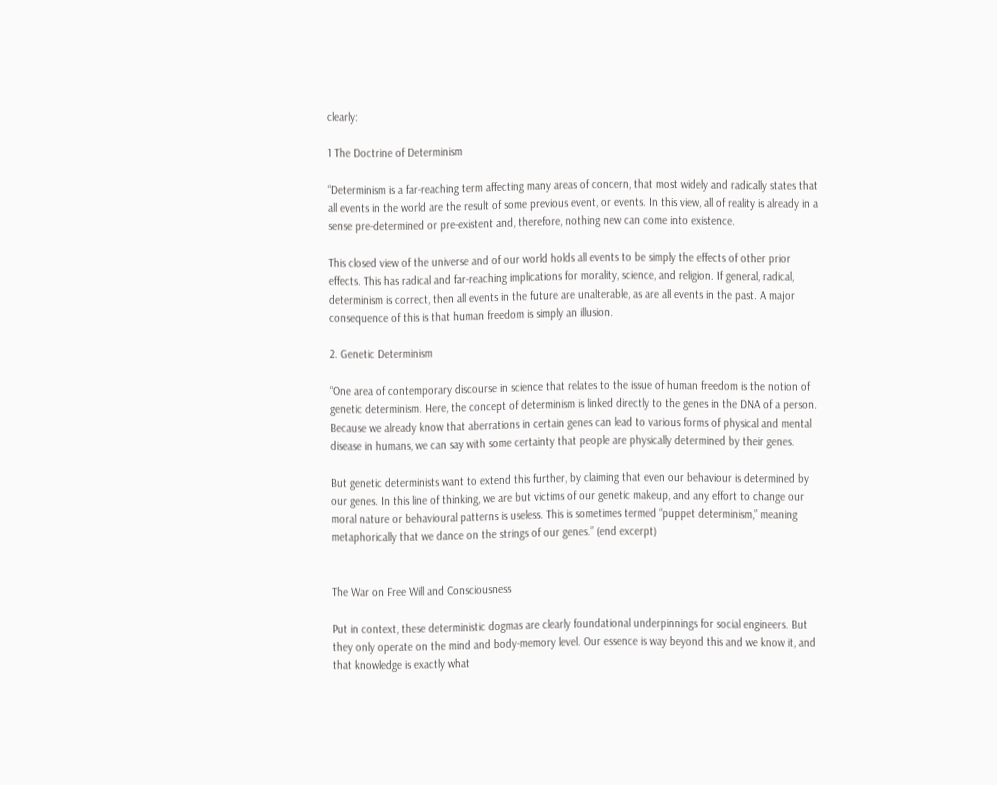clearly:

1 The Doctrine of Determinism

“Determinism is a far-reaching term affecting many areas of concern, that most widely and radically states that all events in the world are the result of some previous event, or events. In this view, all of reality is already in a sense pre-determined or pre-existent and, therefore, nothing new can come into existence.

This closed view of the universe and of our world holds all events to be simply the effects of other prior effects. This has radical and far-reaching implications for morality, science, and religion. If general, radical, determinism is correct, then all events in the future are unalterable, as are all events in the past. A major consequence of this is that human freedom is simply an illusion.

2. Genetic Determinism

“One area of contemporary discourse in science that relates to the issue of human freedom is the notion of genetic determinism. Here, the concept of determinism is linked directly to the genes in the DNA of a person. Because we already know that aberrations in certain genes can lead to various forms of physical and mental disease in humans, we can say with some certainty that people are physically determined by their genes.

But genetic determinists want to extend this further, by claiming that even our behaviour is determined by our genes. In this line of thinking, we are but victims of our genetic makeup, and any effort to change our moral nature or behavioural patterns is useless. This is sometimes termed “puppet determinism,” meaning metaphorically that we dance on the strings of our genes.” (end excerpt)


The War on Free Will and Consciousness

Put in context, these deterministic dogmas are clearly foundational underpinnings for social engineers. But they only operate on the mind and body-memory level. Our essence is way beyond this and we know it, and that knowledge is exactly what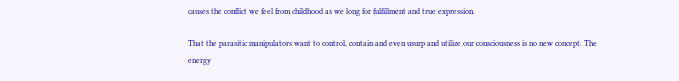causes the conflict we feel from childhood as we long for fulfillment and true expression.

That the parasitic manipulators want to control, contain and even usurp and utilize our consciousness is no new concept. The energy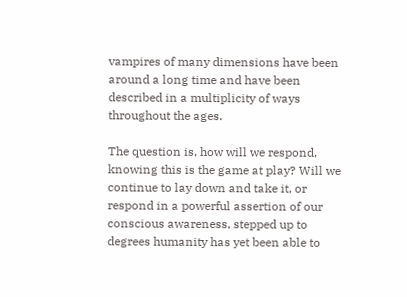vampires of many dimensions have been around a long time and have been described in a multiplicity of ways throughout the ages.

The question is, how will we respond, knowing this is the game at play? Will we continue to lay down and take it, or respond in a powerful assertion of our conscious awareness, stepped up to degrees humanity has yet been able to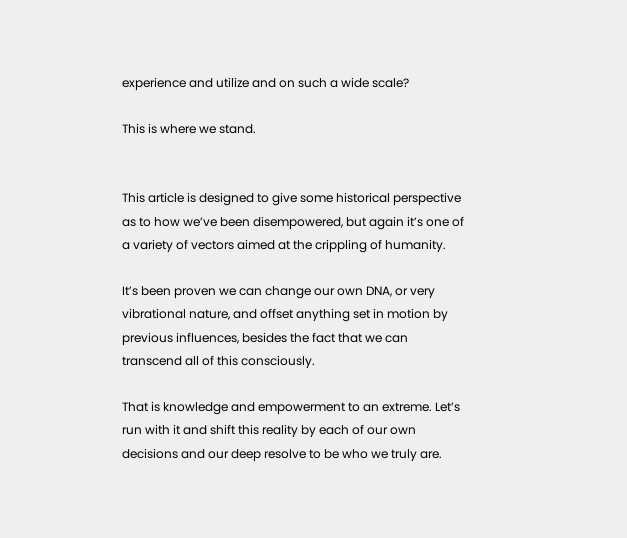experience and utilize and on such a wide scale?

This is where we stand.


This article is designed to give some historical perspective as to how we’ve been disempowered, but again it’s one of a variety of vectors aimed at the crippling of humanity.

It’s been proven we can change our own DNA, or very vibrational nature, and offset anything set in motion by previous influences, besides the fact that we can transcend all of this consciously.

That is knowledge and empowerment to an extreme. Let’s run with it and shift this reality by each of our own decisions and our deep resolve to be who we truly are.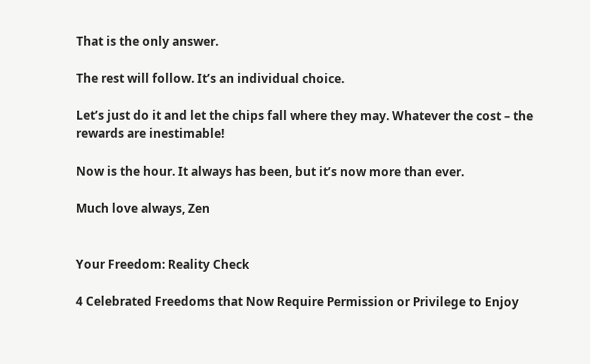That is the only answer.

The rest will follow. It’s an individual choice.

Let’s just do it and let the chips fall where they may. Whatever the cost – the rewards are inestimable!

Now is the hour. It always has been, but it’s now more than ever.

Much love always, Zen


Your Freedom: Reality Check

4 Celebrated Freedoms that Now Require Permission or Privilege to Enjoy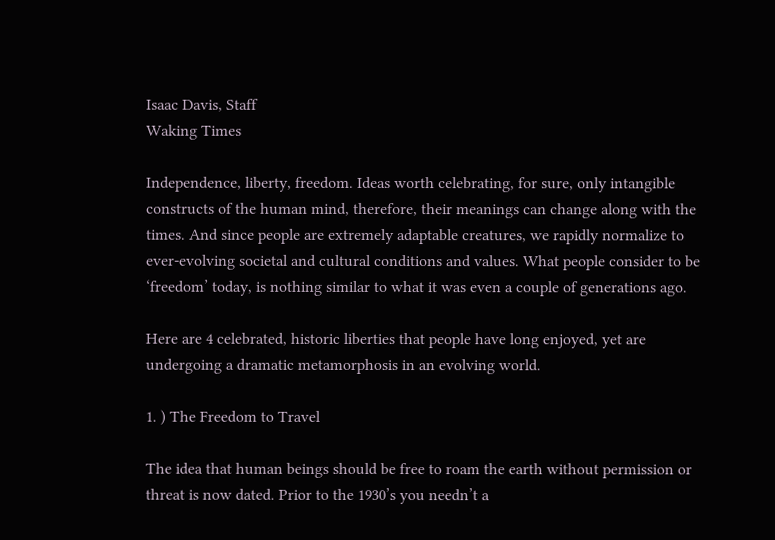Isaac Davis, Staff
Waking Times

Independence, liberty, freedom. Ideas worth celebrating, for sure, only intangible constructs of the human mind, therefore, their meanings can change along with the times. And since people are extremely adaptable creatures, we rapidly normalize to ever-evolving societal and cultural conditions and values. What people consider to be ‘freedom’ today, is nothing similar to what it was even a couple of generations ago.

Here are 4 celebrated, historic liberties that people have long enjoyed, yet are undergoing a dramatic metamorphosis in an evolving world.

1. ) The Freedom to Travel

The idea that human beings should be free to roam the earth without permission or threat is now dated. Prior to the 1930’s you needn’t a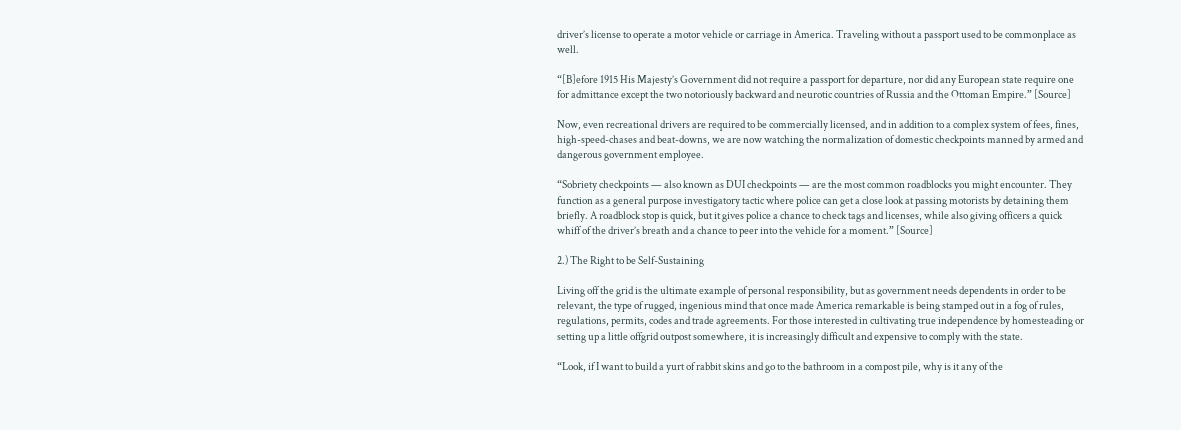driver’s license to operate a motor vehicle or carriage in America. Traveling without a passport used to be commonplace as well.

“[B]efore 1915 His Majesty’s Government did not require a passport for departure, nor did any European state require one for admittance except the two notoriously backward and neurotic countries of Russia and the Ottoman Empire.” [Source]

Now, even recreational drivers are required to be commercially licensed, and in addition to a complex system of fees, fines, high-speed-chases and beat-downs, we are now watching the normalization of domestic checkpoints manned by armed and dangerous government employee.

“Sobriety checkpoints — also known as DUI checkpoints — are the most common roadblocks you might encounter. They function as a general purpose investigatory tactic where police can get a close look at passing motorists by detaining them briefly. A roadblock stop is quick, but it gives police a chance to check tags and licenses, while also giving officers a quick whiff of the driver’s breath and a chance to peer into the vehicle for a moment.” [Source]

2.) The Right to be Self-Sustaining

Living off the grid is the ultimate example of personal responsibility, but as government needs dependents in order to be relevant, the type of rugged, ingenious mind that once made America remarkable is being stamped out in a fog of rules, regulations, permits, codes and trade agreements. For those interested in cultivating true independence by homesteading or setting up a little offgrid outpost somewhere, it is increasingly difficult and expensive to comply with the state.

“Look, if I want to build a yurt of rabbit skins and go to the bathroom in a compost pile, why is it any of the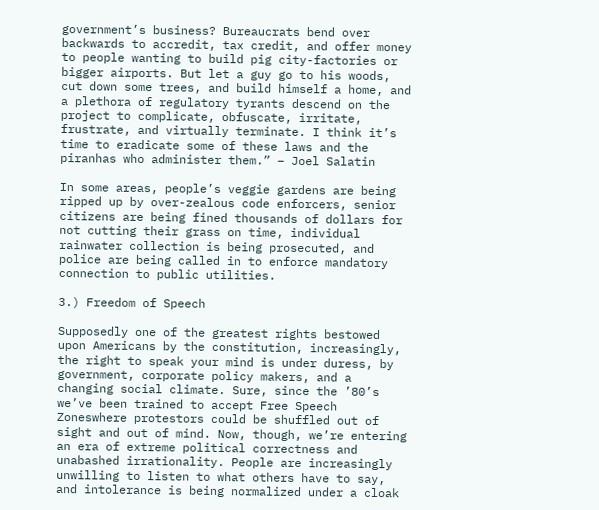government’s business? Bureaucrats bend over backwards to accredit, tax credit, and offer money to people wanting to build pig city-factories or bigger airports. But let a guy go to his woods, cut down some trees, and build himself a home, and a plethora of regulatory tyrants descend on the project to complicate, obfuscate, irritate, frustrate, and virtually terminate. I think it’s time to eradicate some of these laws and the piranhas who administer them.” – Joel Salatin

In some areas, people’s veggie gardens are being ripped up by over-zealous code enforcers, senior citizens are being fined thousands of dollars for not cutting their grass on time, individual rainwater collection is being prosecuted, and police are being called in to enforce mandatory connection to public utilities.

3.) Freedom of Speech

Supposedly one of the greatest rights bestowed upon Americans by the constitution, increasingly, the right to speak your mind is under duress, by government, corporate policy makers, and a changing social climate. Sure, since the ’80’s we’ve been trained to accept Free Speech Zoneswhere protestors could be shuffled out of sight and out of mind. Now, though, we’re entering an era of extreme political correctness and unabashed irrationality. People are increasingly unwilling to listen to what others have to say, and intolerance is being normalized under a cloak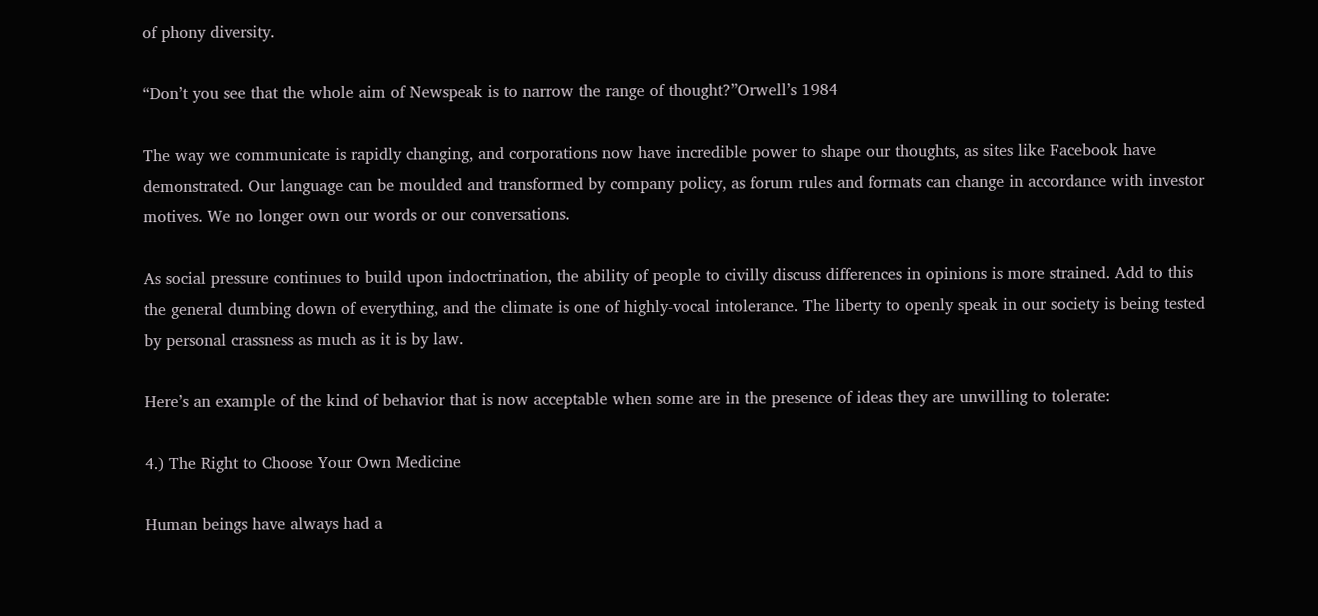of phony diversity.

“Don’t you see that the whole aim of Newspeak is to narrow the range of thought?”Orwell’s 1984

The way we communicate is rapidly changing, and corporations now have incredible power to shape our thoughts, as sites like Facebook have demonstrated. Our language can be moulded and transformed by company policy, as forum rules and formats can change in accordance with investor motives. We no longer own our words or our conversations.

As social pressure continues to build upon indoctrination, the ability of people to civilly discuss differences in opinions is more strained. Add to this the general dumbing down of everything, and the climate is one of highly-vocal intolerance. The liberty to openly speak in our society is being tested by personal crassness as much as it is by law.

Here’s an example of the kind of behavior that is now acceptable when some are in the presence of ideas they are unwilling to tolerate:

4.) The Right to Choose Your Own Medicine

Human beings have always had a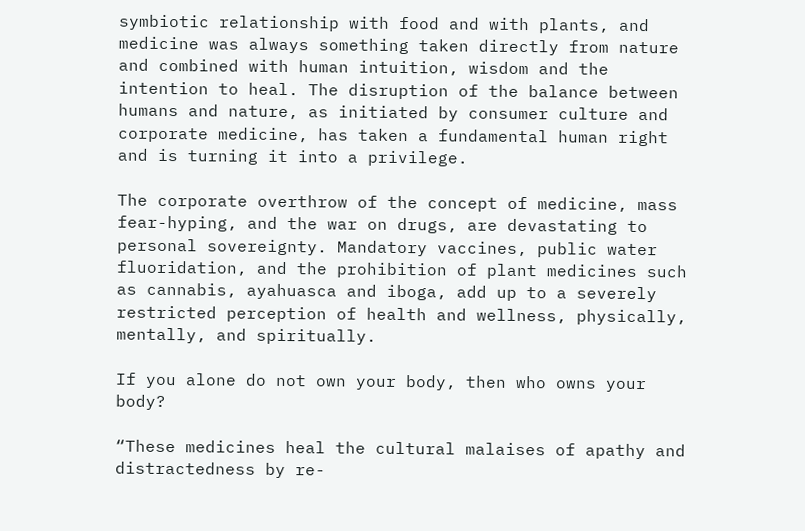symbiotic relationship with food and with plants, and medicine was always something taken directly from nature and combined with human intuition, wisdom and the intention to heal. The disruption of the balance between humans and nature, as initiated by consumer culture and corporate medicine, has taken a fundamental human right and is turning it into a privilege.

The corporate overthrow of the concept of medicine, mass fear-hyping, and the war on drugs, are devastating to personal sovereignty. Mandatory vaccines, public water fluoridation, and the prohibition of plant medicines such as cannabis, ayahuasca and iboga, add up to a severely restricted perception of health and wellness, physically, mentally, and spiritually.

If you alone do not own your body, then who owns your body?

“These medicines heal the cultural malaises of apathy and distractedness by re-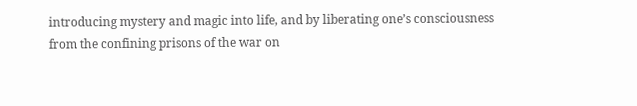introducing mystery and magic into life, and by liberating one’s consciousness from the confining prisons of the war on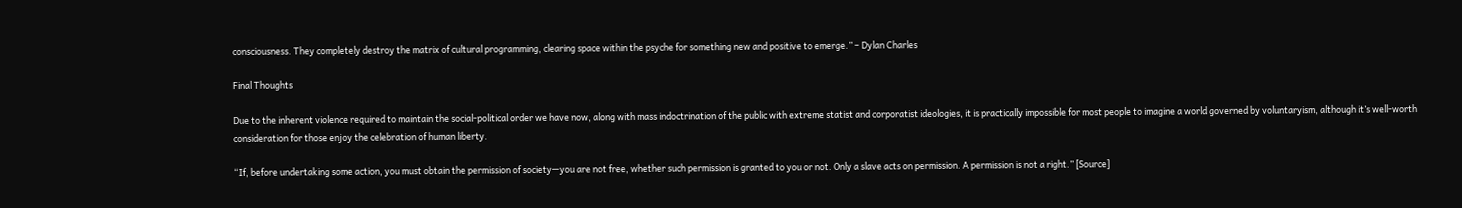consciousness. They completely destroy the matrix of cultural programming, clearing space within the psyche for something new and positive to emerge.” – Dylan Charles

Final Thoughts

Due to the inherent violence required to maintain the social-political order we have now, along with mass indoctrination of the public with extreme statist and corporatist ideologies, it is practically impossible for most people to imagine a world governed by voluntaryism, although it’s well-worth consideration for those enjoy the celebration of human liberty.

“If, before undertaking some action, you must obtain the permission of society—you are not free, whether such permission is granted to you or not. Only a slave acts on permission. A permission is not a right.” [Source]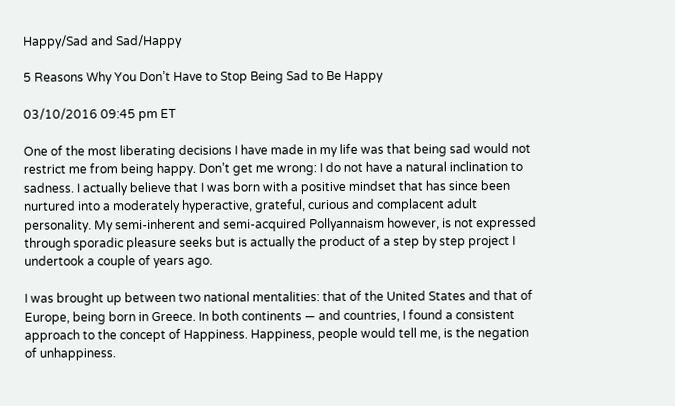Happy/Sad and Sad/Happy

5 Reasons Why You Don’t Have to Stop Being Sad to Be Happy

03/10/2016 09:45 pm ET

One of the most liberating decisions I have made in my life was that being sad would not restrict me from being happy. Don’t get me wrong: I do not have a natural inclination to sadness. I actually believe that I was born with a positive mindset that has since been nurtured into a moderately hyperactive, grateful, curious and complacent adult personality. My semi-inherent and semi-acquired Pollyannaism however, is not expressed through sporadic pleasure seeks but is actually the product of a step by step project I undertook a couple of years ago.

I was brought up between two national mentalities: that of the United States and that of Europe, being born in Greece. In both continents — and countries, I found a consistent approach to the concept of Happiness. Happiness, people would tell me, is the negation of unhappiness.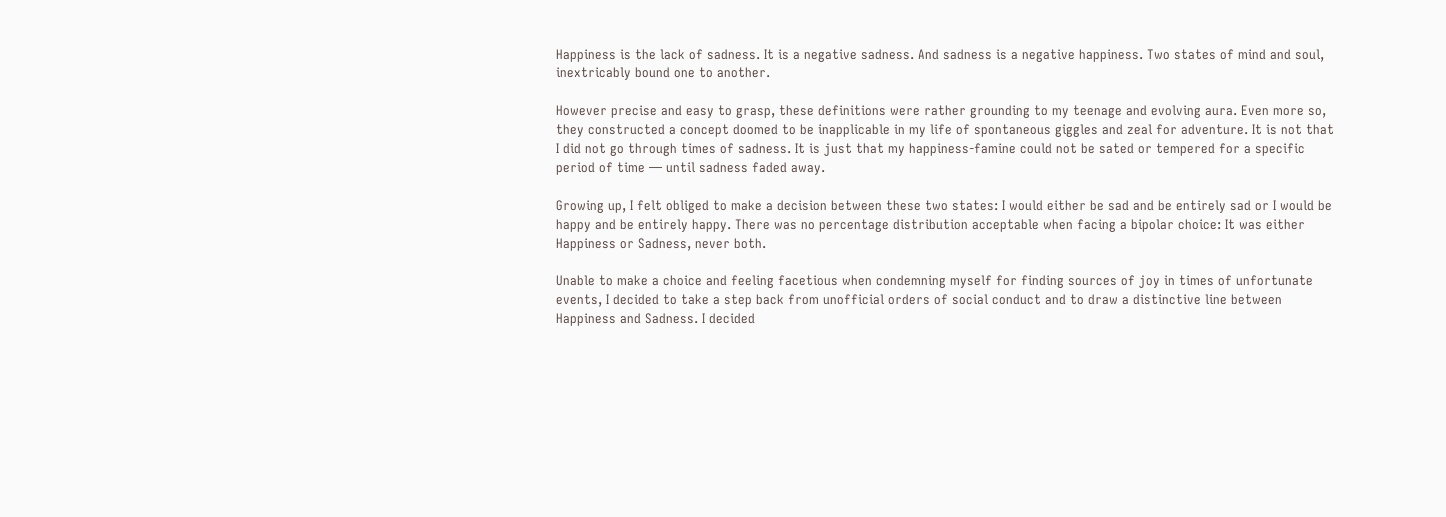Happiness is the lack of sadness. It is a negative sadness. And sadness is a negative happiness. Two states of mind and soul, inextricably bound one to another.

However precise and easy to grasp, these definitions were rather grounding to my teenage and evolving aura. Even more so, they constructed a concept doomed to be inapplicable in my life of spontaneous giggles and zeal for adventure. It is not that I did not go through times of sadness. It is just that my happiness-famine could not be sated or tempered for a specific period of time — until sadness faded away.

Growing up, I felt obliged to make a decision between these two states: I would either be sad and be entirely sad or I would be happy and be entirely happy. There was no percentage distribution acceptable when facing a bipolar choice: It was either Happiness or Sadness, never both.

Unable to make a choice and feeling facetious when condemning myself for finding sources of joy in times of unfortunate events, I decided to take a step back from unofficial orders of social conduct and to draw a distinctive line between Happiness and Sadness. I decided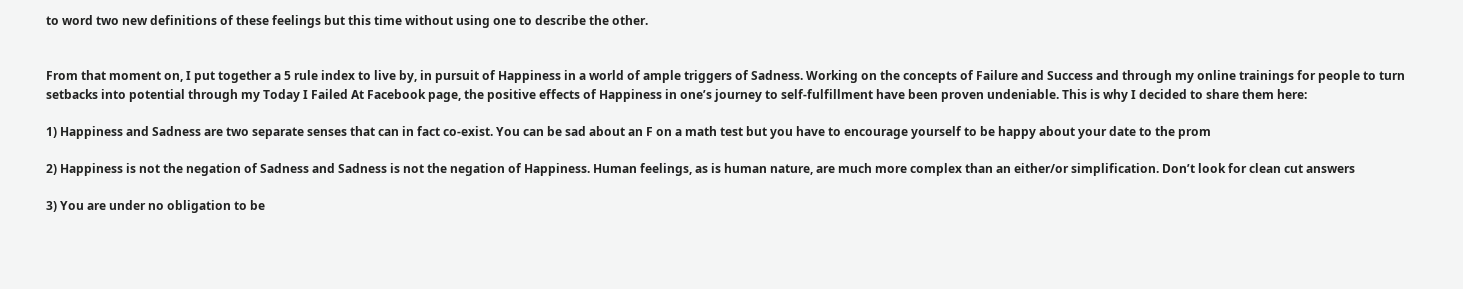to word two new definitions of these feelings but this time without using one to describe the other.


From that moment on, I put together a 5 rule index to live by, in pursuit of Happiness in a world of ample triggers of Sadness. Working on the concepts of Failure and Success and through my online trainings for people to turn setbacks into potential through my Today I Failed At Facebook page, the positive effects of Happiness in one’s journey to self-fulfillment have been proven undeniable. This is why I decided to share them here:

1) Happiness and Sadness are two separate senses that can in fact co-exist. You can be sad about an F on a math test but you have to encourage yourself to be happy about your date to the prom

2) Happiness is not the negation of Sadness and Sadness is not the negation of Happiness. Human feelings, as is human nature, are much more complex than an either/or simplification. Don’t look for clean cut answers

3) You are under no obligation to be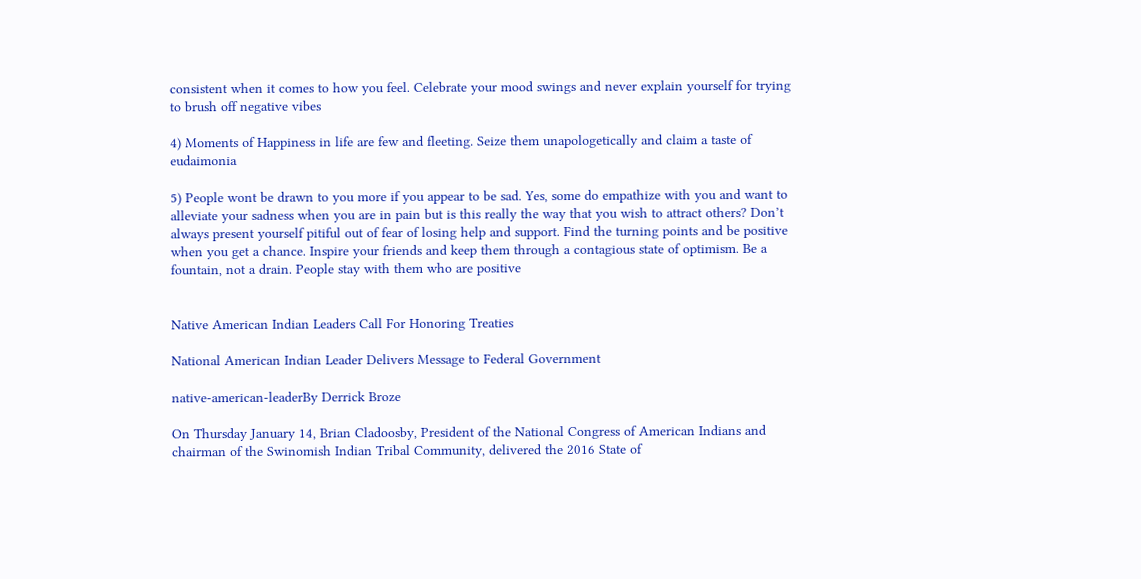consistent when it comes to how you feel. Celebrate your mood swings and never explain yourself for trying to brush off negative vibes

4) Moments of Happiness in life are few and fleeting. Seize them unapologetically and claim a taste of eudaimonia

5) People wont be drawn to you more if you appear to be sad. Yes, some do empathize with you and want to alleviate your sadness when you are in pain but is this really the way that you wish to attract others? Don’t always present yourself pitiful out of fear of losing help and support. Find the turning points and be positive when you get a chance. Inspire your friends and keep them through a contagious state of optimism. Be a fountain, not a drain. People stay with them who are positive


Native American Indian Leaders Call For Honoring Treaties

National American Indian Leader Delivers Message to Federal Government

native-american-leaderBy Derrick Broze

On Thursday January 14, Brian Cladoosby, President of the National Congress of American Indians and chairman of the Swinomish Indian Tribal Community, delivered the 2016 State of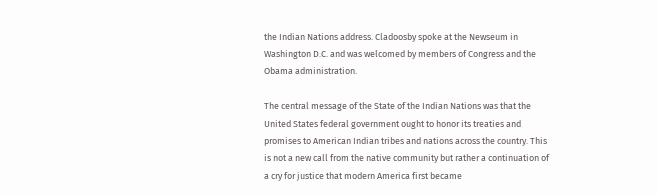the Indian Nations address. Cladoosby spoke at the Newseum in Washington D.C. and was welcomed by members of Congress and the Obama administration.

The central message of the State of the Indian Nations was that the United States federal government ought to honor its treaties and promises to American Indian tribes and nations across the country. This is not a new call from the native community but rather a continuation of a cry for justice that modern America first became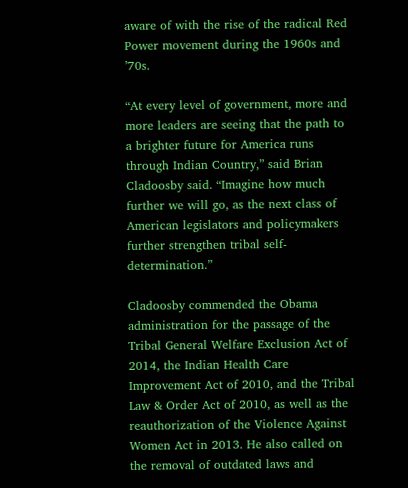aware of with the rise of the radical Red Power movement during the 1960s and ’70s.

“At every level of government, more and more leaders are seeing that the path to a brighter future for America runs through Indian Country,” said Brian Cladoosby said. “Imagine how much further we will go, as the next class of American legislators and policymakers further strengthen tribal self-determination.”

Cladoosby commended the Obama administration for the passage of the Tribal General Welfare Exclusion Act of 2014, the Indian Health Care Improvement Act of 2010, and the Tribal Law & Order Act of 2010, as well as the reauthorization of the Violence Against Women Act in 2013. He also called on the removal of outdated laws and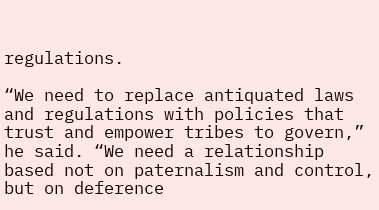regulations.

“We need to replace antiquated laws and regulations with policies that trust and empower tribes to govern,” he said. “We need a relationship based not on paternalism and control, but on deference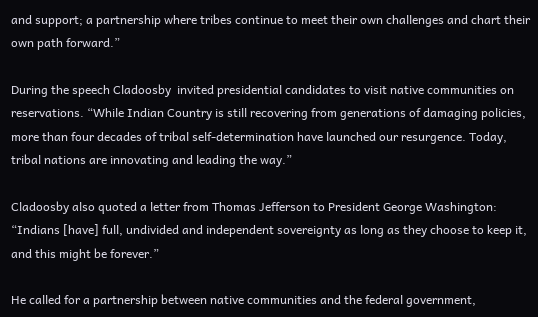and support; a partnership where tribes continue to meet their own challenges and chart their own path forward.”

During the speech Cladoosby  invited presidential candidates to visit native communities on reservations. “While Indian Country is still recovering from generations of damaging policies, more than four decades of tribal self-determination have launched our resurgence. Today, tribal nations are innovating and leading the way.”

Cladoosby also quoted a letter from Thomas Jefferson to President George Washington: “Indians [have] full, undivided and independent sovereignty as long as they choose to keep it, and this might be forever.”

He called for a partnership between native communities and the federal government,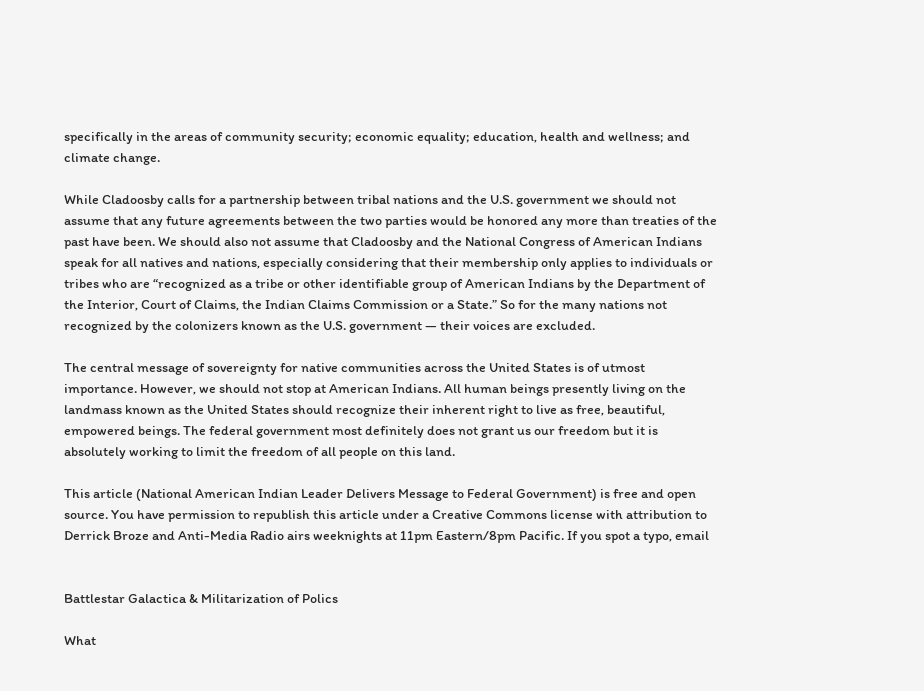specifically in the areas of community security; economic equality; education, health and wellness; and climate change.

While Cladoosby calls for a partnership between tribal nations and the U.S. government we should not assume that any future agreements between the two parties would be honored any more than treaties of the past have been. We should also not assume that Cladoosby and the National Congress of American Indians speak for all natives and nations, especially considering that their membership only applies to individuals or tribes who are “recognized as a tribe or other identifiable group of American Indians by the Department of the Interior, Court of Claims, the Indian Claims Commission or a State.” So for the many nations not recognized by the colonizers known as the U.S. government — their voices are excluded.

The central message of sovereignty for native communities across the United States is of utmost importance. However, we should not stop at American Indians. All human beings presently living on the landmass known as the United States should recognize their inherent right to live as free, beautiful, empowered beings. The federal government most definitely does not grant us our freedom but it is absolutely working to limit the freedom of all people on this land.

This article (National American Indian Leader Delivers Message to Federal Government) is free and open source. You have permission to republish this article under a Creative Commons license with attribution to Derrick Broze and Anti-Media Radio airs weeknights at 11pm Eastern/8pm Pacific. If you spot a typo, email


Battlestar Galactica & Militarization of Polics

What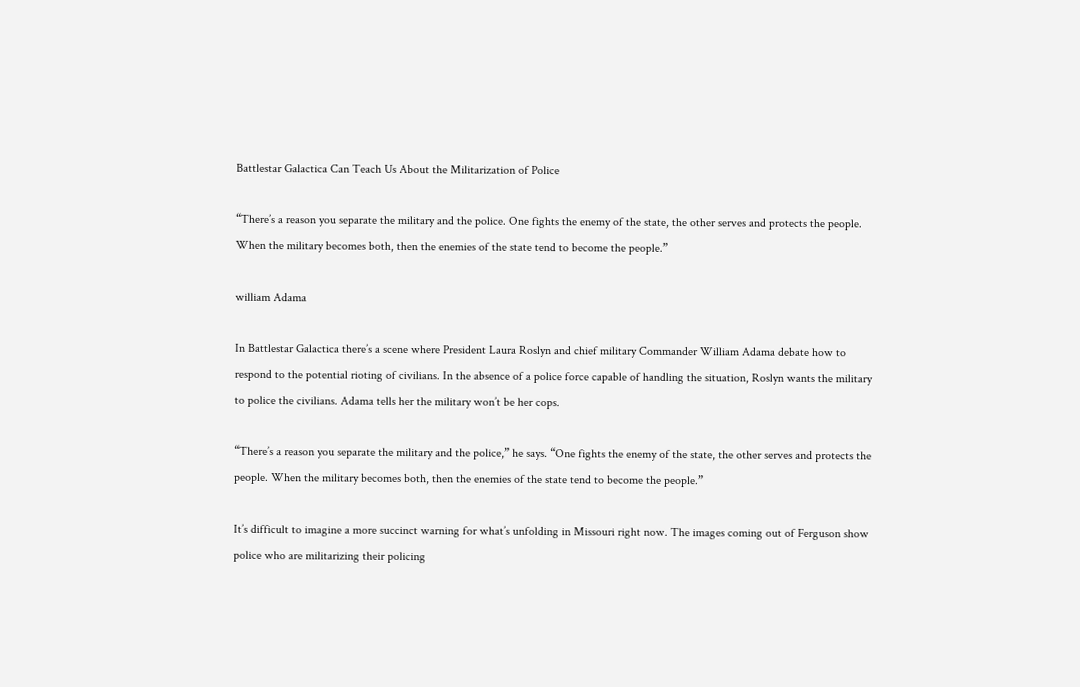Battlestar Galactica Can Teach Us About the Militarization of Police

“There’s a reason you separate the military and the police. One fights the enemy of the state, the other serves and protects the people. When the military becomes both, then the enemies of the state tend to become the people.”

william Adama

In Battlestar Galactica there’s a scene where President Laura Roslyn and chief military Commander William Adama debate how to respond to the potential rioting of civilians. In the absence of a police force capable of handling the situation, Roslyn wants the military to police the civilians. Adama tells her the military won’t be her cops.

“There’s a reason you separate the military and the police,” he says. “One fights the enemy of the state, the other serves and protects the people. When the military becomes both, then the enemies of the state tend to become the people.”

It’s difficult to imagine a more succinct warning for what’s unfolding in Missouri right now. The images coming out of Ferguson show police who are militarizing their policing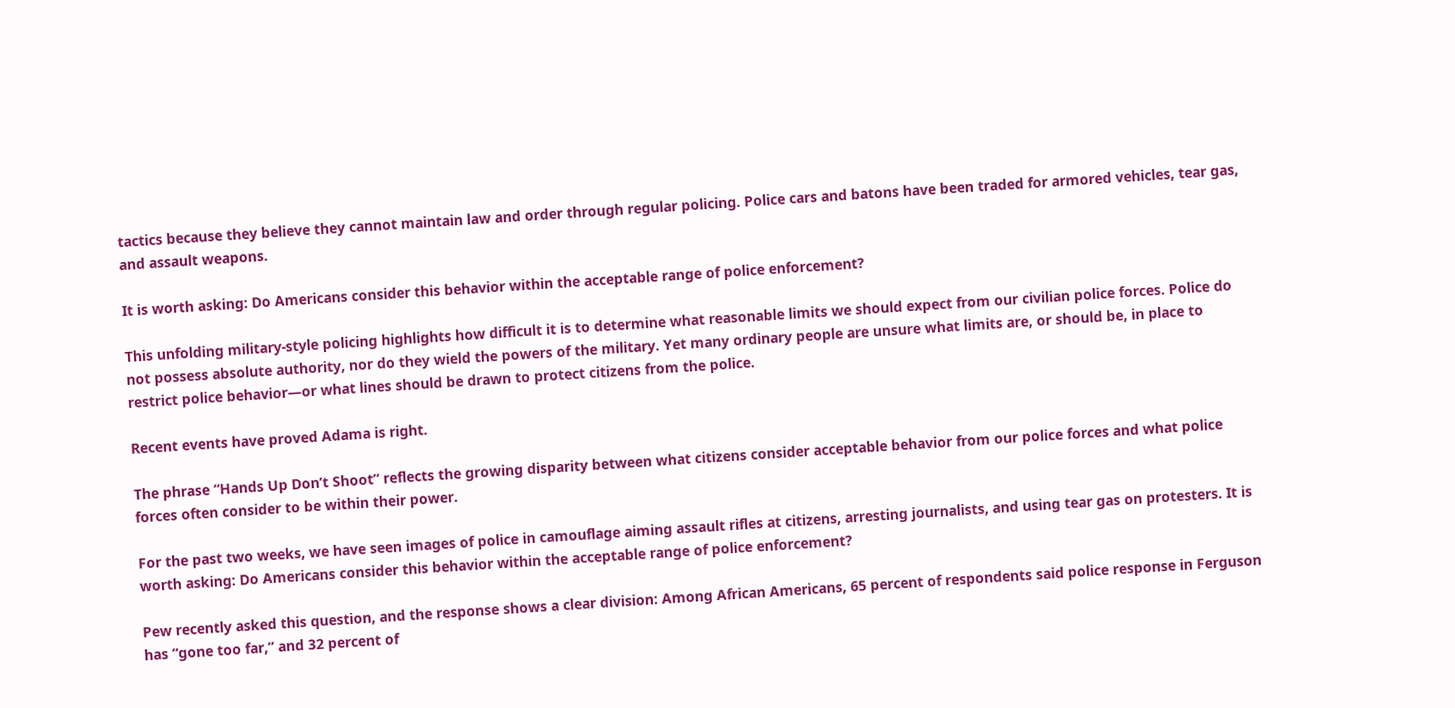tactics because they believe they cannot maintain law and order through regular policing. Police cars and batons have been traded for armored vehicles, tear gas, and assault weapons.

It is worth asking: Do Americans consider this behavior within the acceptable range of police enforcement?

This unfolding military-style policing highlights how difficult it is to determine what reasonable limits we should expect from our civilian police forces. Police do not possess absolute authority, nor do they wield the powers of the military. Yet many ordinary people are unsure what limits are, or should be, in place to restrict police behavior—or what lines should be drawn to protect citizens from the police.

Recent events have proved Adama is right.

The phrase “Hands Up Don’t Shoot” reflects the growing disparity between what citizens consider acceptable behavior from our police forces and what police forces often consider to be within their power.

For the past two weeks, we have seen images of police in camouflage aiming assault rifles at citizens, arresting journalists, and using tear gas on protesters. It is worth asking: Do Americans consider this behavior within the acceptable range of police enforcement?

Pew recently asked this question, and the response shows a clear division: Among African Americans, 65 percent of respondents said police response in Ferguson has “gone too far,” and 32 percent of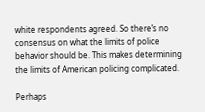white respondents agreed. So there’s no consensus on what the limits of police behavior should be. This makes determining the limits of American policing complicated.

Perhaps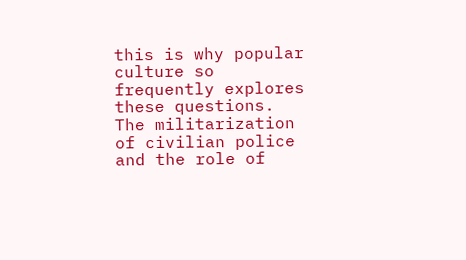this is why popular culture so frequently explores these questions. The militarization of civilian police and the role of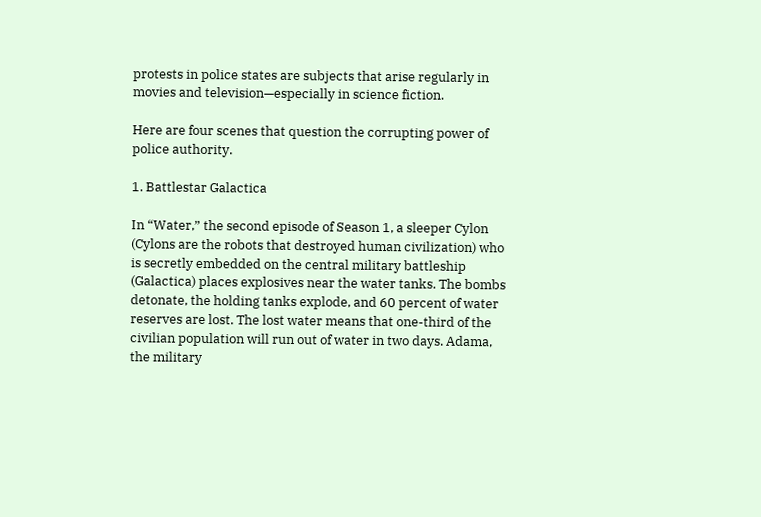protests in police states are subjects that arise regularly in movies and television—especially in science fiction.

Here are four scenes that question the corrupting power of police authority.

1. Battlestar Galactica

In “Water,” the second episode of Season 1, a sleeper Cylon (Cylons are the robots that destroyed human civilization) who is secretly embedded on the central military battleship (Galactica) places explosives near the water tanks. The bombs detonate, the holding tanks explode, and 60 percent of water reserves are lost. The lost water means that one-third of the civilian population will run out of water in two days. Adama, the military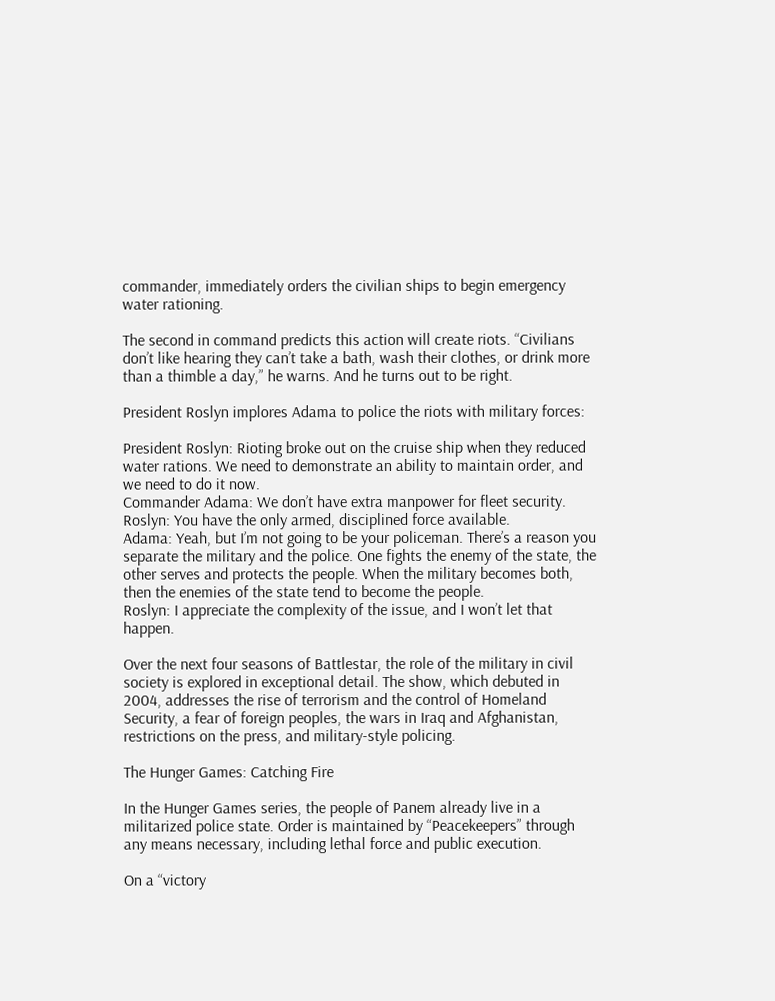commander, immediately orders the civilian ships to begin emergency water rationing.

The second in command predicts this action will create riots. “Civilians don’t like hearing they can’t take a bath, wash their clothes, or drink more than a thimble a day,” he warns. And he turns out to be right.

President Roslyn implores Adama to police the riots with military forces:

President Roslyn: Rioting broke out on the cruise ship when they reduced water rations. We need to demonstrate an ability to maintain order, and we need to do it now.
Commander Adama: We don’t have extra manpower for fleet security.
Roslyn: You have the only armed, disciplined force available.
Adama: Yeah, but I’m not going to be your policeman. There’s a reason you separate the military and the police. One fights the enemy of the state, the other serves and protects the people. When the military becomes both, then the enemies of the state tend to become the people.
Roslyn: I appreciate the complexity of the issue, and I won’t let that happen.

Over the next four seasons of Battlestar, the role of the military in civil society is explored in exceptional detail. The show, which debuted in 2004, addresses the rise of terrorism and the control of Homeland Security, a fear of foreign peoples, the wars in Iraq and Afghanistan, restrictions on the press, and military-style policing.

The Hunger Games: Catching Fire

In the Hunger Games series, the people of Panem already live in a militarized police state. Order is maintained by “Peacekeepers” through any means necessary, including lethal force and public execution.

On a “victory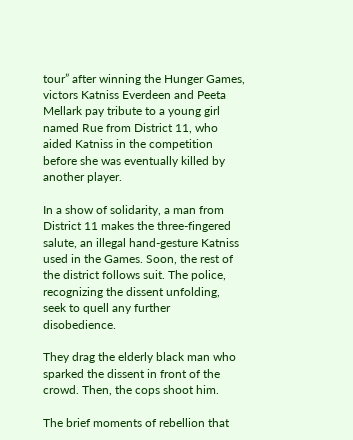tour” after winning the Hunger Games, victors Katniss Everdeen and Peeta Mellark pay tribute to a young girl named Rue from District 11, who aided Katniss in the competition before she was eventually killed by another player.

In a show of solidarity, a man from District 11 makes the three-fingered salute, an illegal hand-gesture Katniss used in the Games. Soon, the rest of the district follows suit. The police, recognizing the dissent unfolding, seek to quell any further disobedience.

They drag the elderly black man who sparked the dissent in front of the crowd. Then, the cops shoot him.

The brief moments of rebellion that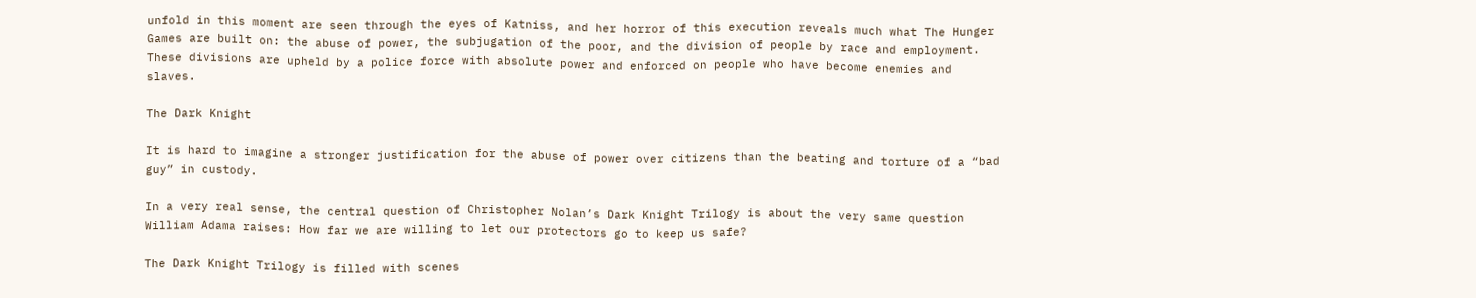unfold in this moment are seen through the eyes of Katniss, and her horror of this execution reveals much what The Hunger Games are built on: the abuse of power, the subjugation of the poor, and the division of people by race and employment. These divisions are upheld by a police force with absolute power and enforced on people who have become enemies and slaves.

The Dark Knight

It is hard to imagine a stronger justification for the abuse of power over citizens than the beating and torture of a “bad guy” in custody.

In a very real sense, the central question of Christopher Nolan’s Dark Knight Trilogy is about the very same question William Adama raises: How far we are willing to let our protectors go to keep us safe?

The Dark Knight Trilogy is filled with scenes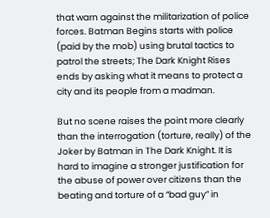that warn against the militarization of police forces. Batman Begins starts with police (paid by the mob) using brutal tactics to patrol the streets; The Dark Knight Rises ends by asking what it means to protect a city and its people from a madman.

But no scene raises the point more clearly than the interrogation (torture, really) of the Joker by Batman in The Dark Knight. It is hard to imagine a stronger justification for the abuse of power over citizens than the beating and torture of a “bad guy” in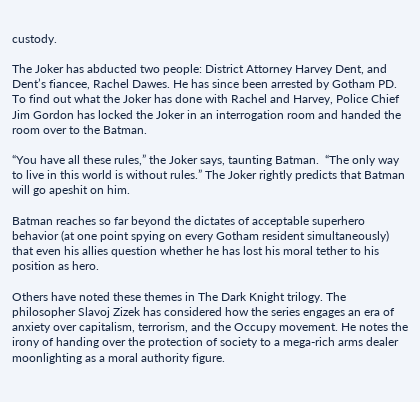custody.

The Joker has abducted two people: District Attorney Harvey Dent, and Dent’s fiancee, Rachel Dawes. He has since been arrested by Gotham PD. To find out what the Joker has done with Rachel and Harvey, Police Chief Jim Gordon has locked the Joker in an interrogation room and handed the room over to the Batman.

“You have all these rules,” the Joker says, taunting Batman.  “The only way to live in this world is without rules.” The Joker rightly predicts that Batman will go apeshit on him.

Batman reaches so far beyond the dictates of acceptable superhero behavior (at one point spying on every Gotham resident simultaneously) that even his allies question whether he has lost his moral tether to his position as hero.

Others have noted these themes in The Dark Knight trilogy. The philosopher Slavoj Zizek has considered how the series engages an era of anxiety over capitalism, terrorism, and the Occupy movement. He notes the irony of handing over the protection of society to a mega-rich arms dealer moonlighting as a moral authority figure.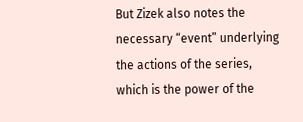But Zizek also notes the necessary “event” underlying the actions of the series, which is the power of the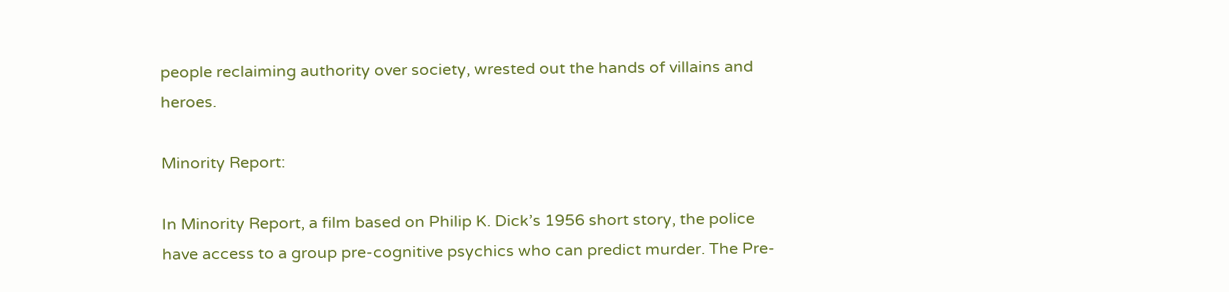people reclaiming authority over society, wrested out the hands of villains and heroes.

Minority Report:

In Minority Report, a film based on Philip K. Dick’s 1956 short story, the police have access to a group pre-cognitive psychics who can predict murder. The Pre-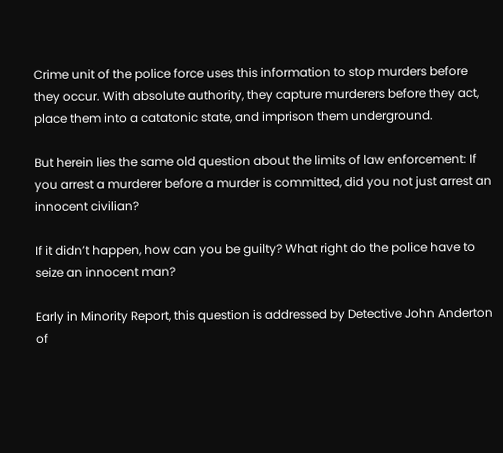Crime unit of the police force uses this information to stop murders before they occur. With absolute authority, they capture murderers before they act, place them into a catatonic state, and imprison them underground.

But herein lies the same old question about the limits of law enforcement: If you arrest a murderer before a murder is committed, did you not just arrest an innocent civilian?

If it didn’t happen, how can you be guilty? What right do the police have to seize an innocent man?

Early in Minority Report, this question is addressed by Detective John Anderton of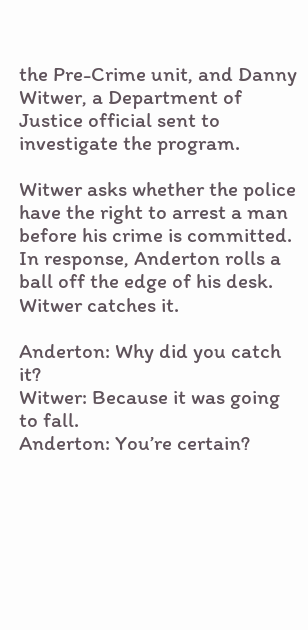the Pre-Crime unit, and Danny Witwer, a Department of Justice official sent to investigate the program.

Witwer asks whether the police have the right to arrest a man before his crime is committed. In response, Anderton rolls a ball off the edge of his desk. Witwer catches it.

Anderton: Why did you catch it?
Witwer: Because it was going to fall.
Anderton: You’re certain?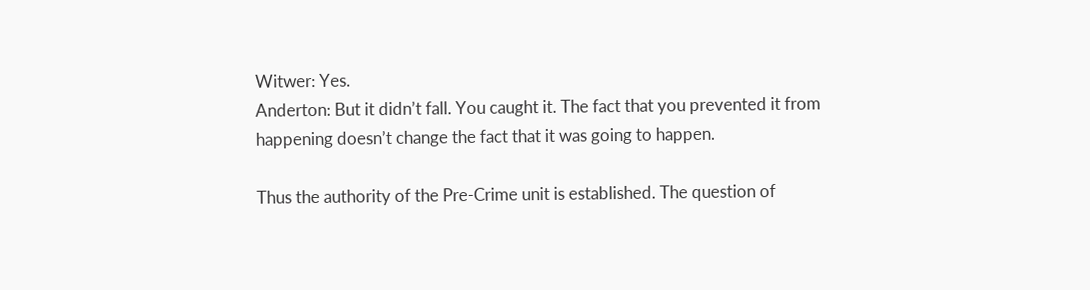Witwer: Yes.
Anderton: But it didn’t fall. You caught it. The fact that you prevented it from happening doesn’t change the fact that it was going to happen.

Thus the authority of the Pre-Crime unit is established. The question of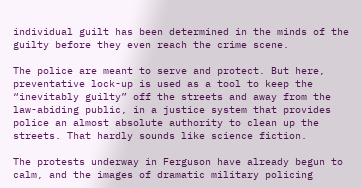individual guilt has been determined in the minds of the guilty before they even reach the crime scene.

The police are meant to serve and protect. But here, preventative lock-up is used as a tool to keep the “inevitably guilty” off the streets and away from the law-abiding public, in a justice system that provides police an almost absolute authority to clean up the streets. That hardly sounds like science fiction.

The protests underway in Ferguson have already begun to calm, and the images of dramatic military policing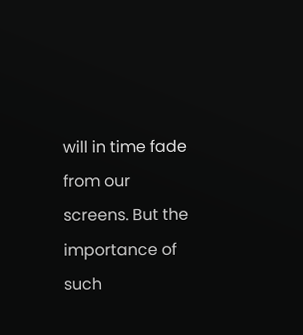will in time fade from our screens. But the importance of such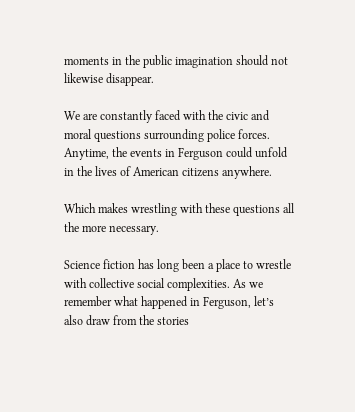moments in the public imagination should not likewise disappear.

We are constantly faced with the civic and moral questions surrounding police forces. Anytime, the events in Ferguson could unfold in the lives of American citizens anywhere.

Which makes wrestling with these questions all the more necessary.

Science fiction has long been a place to wrestle with collective social complexities. As we remember what happened in Ferguson, let’s also draw from the stories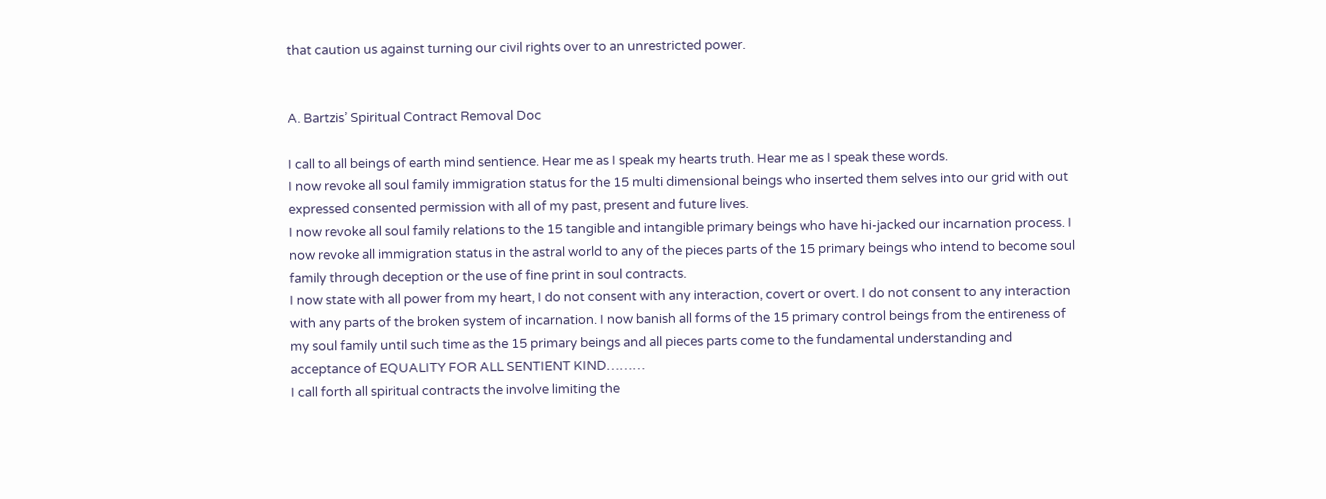that caution us against turning our civil rights over to an unrestricted power.


A. Bartzis’ Spiritual Contract Removal Doc

I call to all beings of earth mind sentience. Hear me as I speak my hearts truth. Hear me as I speak these words.
I now revoke all soul family immigration status for the 15 multi dimensional beings who inserted them selves into our grid with out expressed consented permission with all of my past, present and future lives.
I now revoke all soul family relations to the 15 tangible and intangible primary beings who have hi-jacked our incarnation process. I now revoke all immigration status in the astral world to any of the pieces parts of the 15 primary beings who intend to become soul family through deception or the use of fine print in soul contracts.
I now state with all power from my heart, I do not consent with any interaction, covert or overt. I do not consent to any interaction with any parts of the broken system of incarnation. I now banish all forms of the 15 primary control beings from the entireness of my soul family until such time as the 15 primary beings and all pieces parts come to the fundamental understanding and acceptance of EQUALITY FOR ALL SENTIENT KIND………
I call forth all spiritual contracts the involve limiting the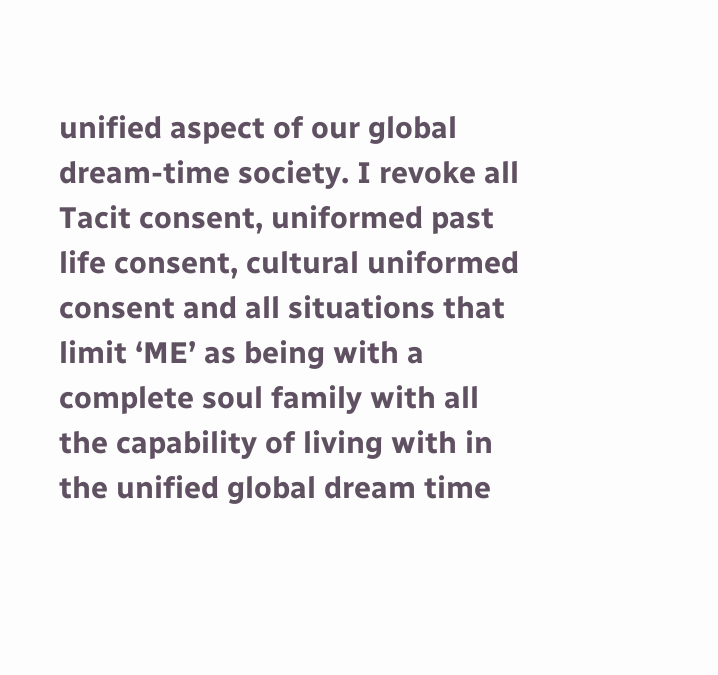unified aspect of our global dream-time society. I revoke all Tacit consent, uniformed past life consent, cultural uniformed consent and all situations that limit ‘ME’ as being with a complete soul family with all the capability of living with in the unified global dream time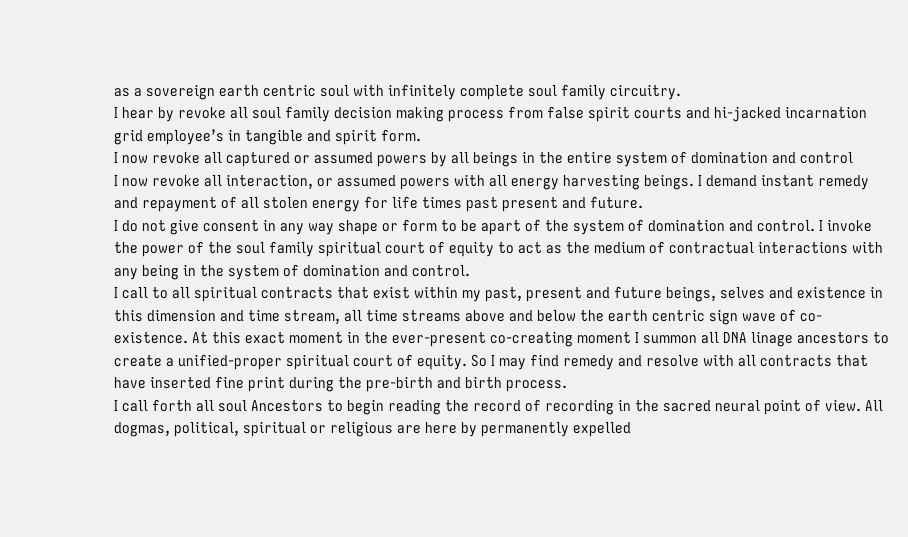as a sovereign earth centric soul with infinitely complete soul family circuitry.
I hear by revoke all soul family decision making process from false spirit courts and hi-jacked incarnation grid employee’s in tangible and spirit form.
I now revoke all captured or assumed powers by all beings in the entire system of domination and control
I now revoke all interaction, or assumed powers with all energy harvesting beings. I demand instant remedy and repayment of all stolen energy for life times past present and future.
I do not give consent in any way shape or form to be apart of the system of domination and control. I invoke the power of the soul family spiritual court of equity to act as the medium of contractual interactions with any being in the system of domination and control.
I call to all spiritual contracts that exist within my past, present and future beings, selves and existence in this dimension and time stream, all time streams above and below the earth centric sign wave of co-existence. At this exact moment in the ever-present co-creating moment I summon all DNA linage ancestors to create a unified-proper spiritual court of equity. So I may find remedy and resolve with all contracts that have inserted fine print during the pre-birth and birth process.
I call forth all soul Ancestors to begin reading the record of recording in the sacred neural point of view. All dogmas, political, spiritual or religious are here by permanently expelled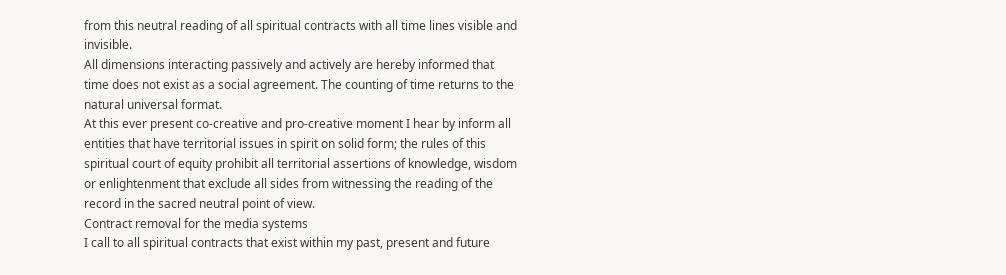from this neutral reading of all spiritual contracts with all time lines visible and invisible.
All dimensions interacting passively and actively are hereby informed that time does not exist as a social agreement. The counting of time returns to the natural universal format.
At this ever present co-creative and pro-creative moment I hear by inform all entities that have territorial issues in spirit on solid form; the rules of this spiritual court of equity prohibit all territorial assertions of knowledge, wisdom or enlightenment that exclude all sides from witnessing the reading of the record in the sacred neutral point of view.
Contract removal for the media systems
I call to all spiritual contracts that exist within my past, present and future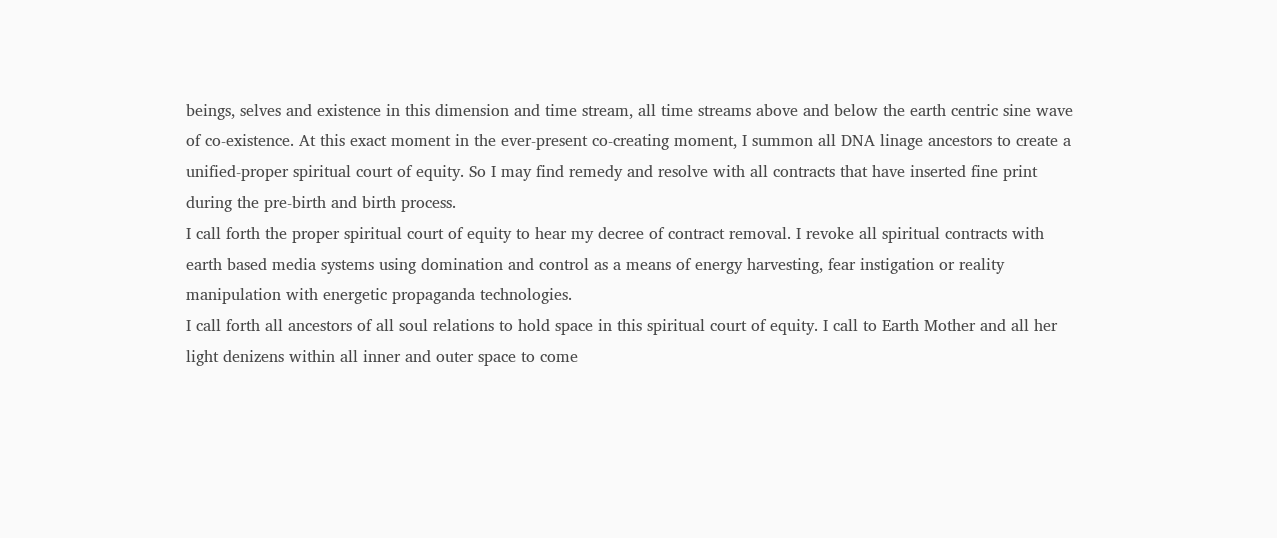beings, selves and existence in this dimension and time stream, all time streams above and below the earth centric sine wave of co-existence. At this exact moment in the ever-present co-creating moment, I summon all DNA linage ancestors to create a unified-proper spiritual court of equity. So I may find remedy and resolve with all contracts that have inserted fine print during the pre-birth and birth process.
I call forth the proper spiritual court of equity to hear my decree of contract removal. I revoke all spiritual contracts with earth based media systems using domination and control as a means of energy harvesting, fear instigation or reality manipulation with energetic propaganda technologies.
I call forth all ancestors of all soul relations to hold space in this spiritual court of equity. I call to Earth Mother and all her light denizens within all inner and outer space to come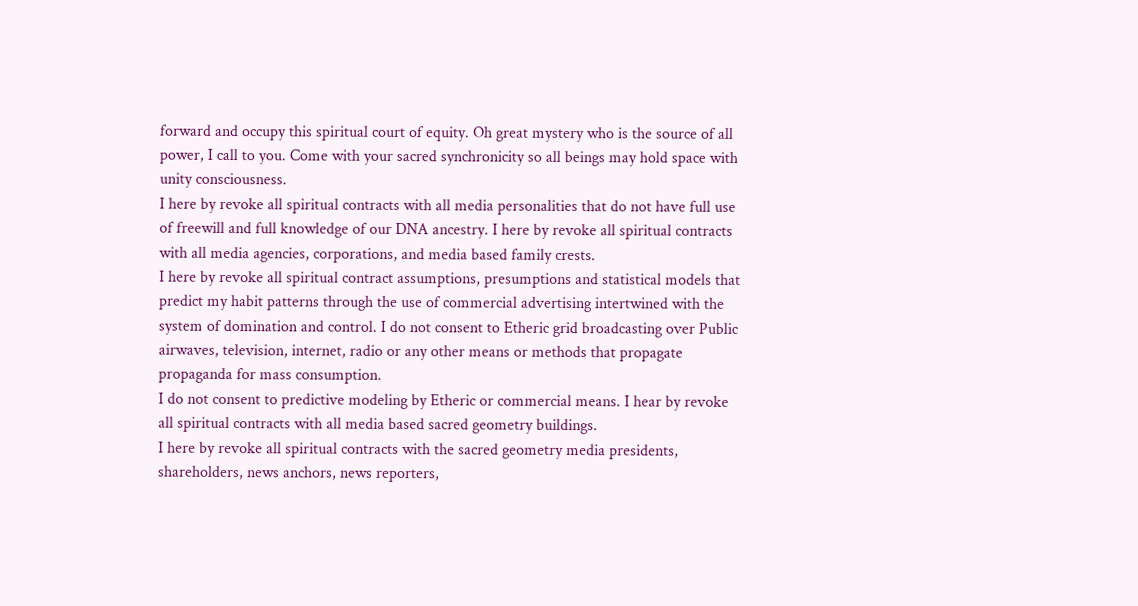forward and occupy this spiritual court of equity. Oh great mystery who is the source of all power, I call to you. Come with your sacred synchronicity so all beings may hold space with unity consciousness.
I here by revoke all spiritual contracts with all media personalities that do not have full use of freewill and full knowledge of our DNA ancestry. I here by revoke all spiritual contracts with all media agencies, corporations, and media based family crests.
I here by revoke all spiritual contract assumptions, presumptions and statistical models that predict my habit patterns through the use of commercial advertising intertwined with the system of domination and control. I do not consent to Etheric grid broadcasting over Public airwaves, television, internet, radio or any other means or methods that propagate propaganda for mass consumption.
I do not consent to predictive modeling by Etheric or commercial means. I hear by revoke all spiritual contracts with all media based sacred geometry buildings.
I here by revoke all spiritual contracts with the sacred geometry media presidents, shareholders, news anchors, news reporters,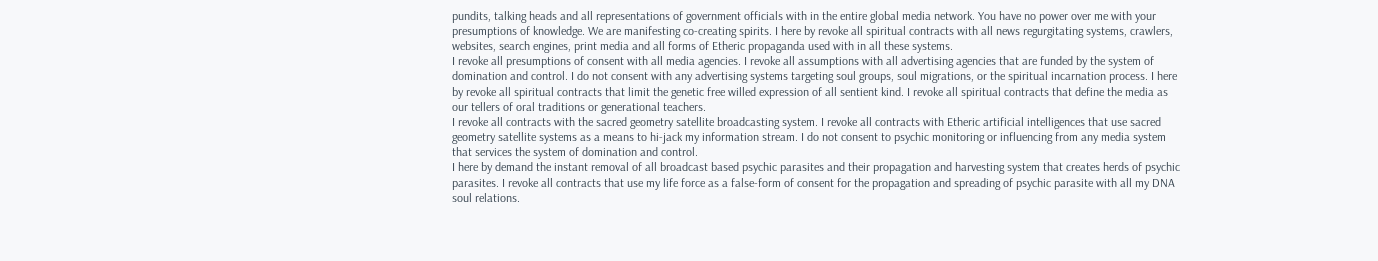pundits, talking heads and all representations of government officials with in the entire global media network. You have no power over me with your presumptions of knowledge. We are manifesting co-creating spirits. I here by revoke all spiritual contracts with all news regurgitating systems, crawlers, websites, search engines, print media and all forms of Etheric propaganda used with in all these systems.
I revoke all presumptions of consent with all media agencies. I revoke all assumptions with all advertising agencies that are funded by the system of domination and control. I do not consent with any advertising systems targeting soul groups, soul migrations, or the spiritual incarnation process. I here by revoke all spiritual contracts that limit the genetic free willed expression of all sentient kind. I revoke all spiritual contracts that define the media as our tellers of oral traditions or generational teachers.
I revoke all contracts with the sacred geometry satellite broadcasting system. I revoke all contracts with Etheric artificial intelligences that use sacred geometry satellite systems as a means to hi-jack my information stream. I do not consent to psychic monitoring or influencing from any media system that services the system of domination and control.
I here by demand the instant removal of all broadcast based psychic parasites and their propagation and harvesting system that creates herds of psychic parasites. I revoke all contracts that use my life force as a false-form of consent for the propagation and spreading of psychic parasite with all my DNA soul relations.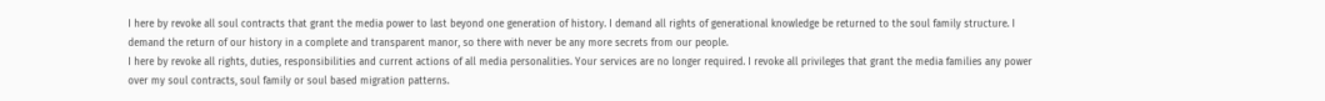I here by revoke all soul contracts that grant the media power to last beyond one generation of history. I demand all rights of generational knowledge be returned to the soul family structure. I demand the return of our history in a complete and transparent manor, so there with never be any more secrets from our people.
I here by revoke all rights, duties, responsibilities and current actions of all media personalities. Your services are no longer required. I revoke all privileges that grant the media families any power over my soul contracts, soul family or soul based migration patterns.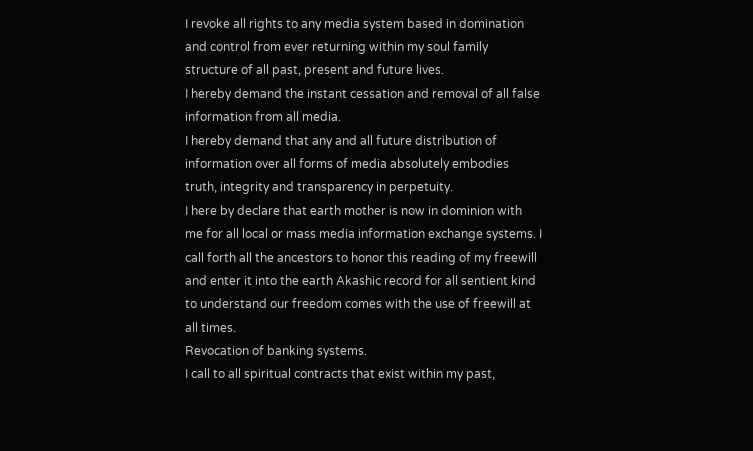I revoke all rights to any media system based in domination and control from ever returning within my soul family structure of all past, present and future lives.
I hereby demand the instant cessation and removal of all false information from all media.
I hereby demand that any and all future distribution of information over all forms of media absolutely embodies truth, integrity and transparency in perpetuity.
I here by declare that earth mother is now in dominion with me for all local or mass media information exchange systems. I call forth all the ancestors to honor this reading of my freewill and enter it into the earth Akashic record for all sentient kind to understand our freedom comes with the use of freewill at all times.
Revocation of banking systems.
I call to all spiritual contracts that exist within my past,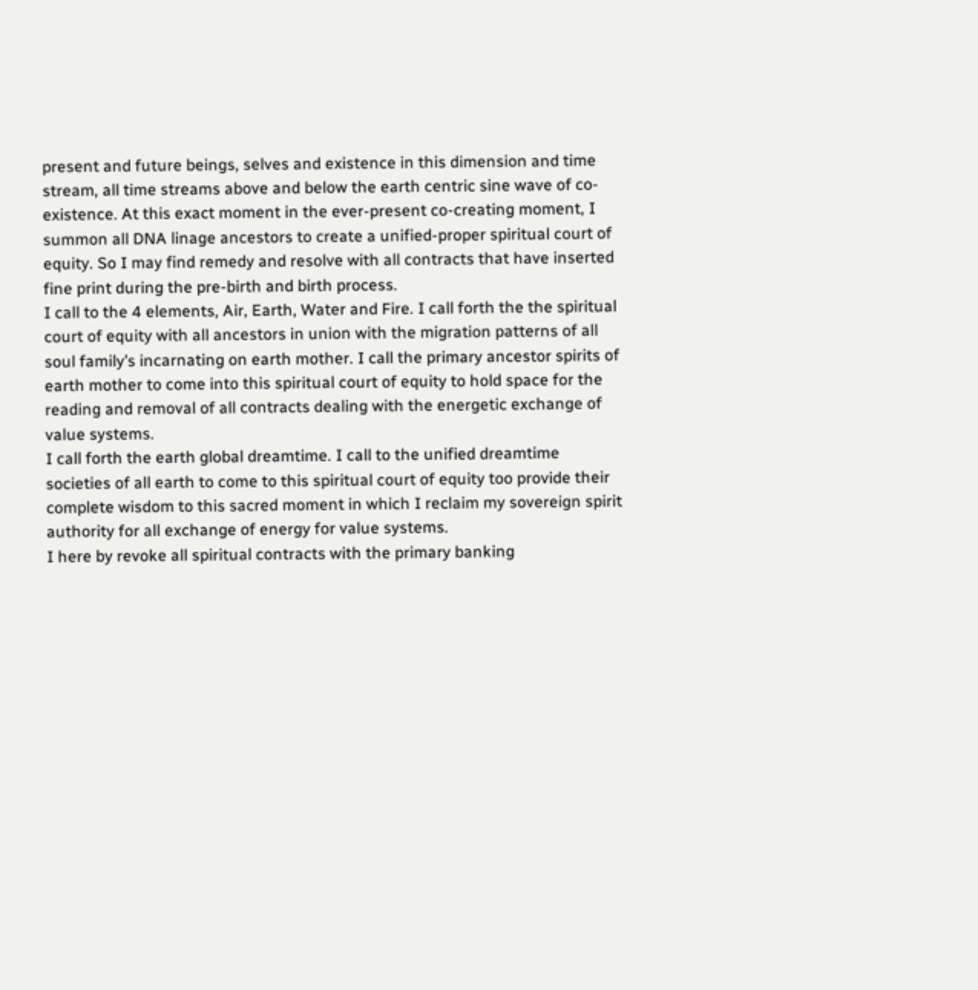present and future beings, selves and existence in this dimension and time stream, all time streams above and below the earth centric sine wave of co-existence. At this exact moment in the ever-present co-creating moment, I summon all DNA linage ancestors to create a unified-proper spiritual court of equity. So I may find remedy and resolve with all contracts that have inserted fine print during the pre-birth and birth process.
I call to the 4 elements, Air, Earth, Water and Fire. I call forth the the spiritual court of equity with all ancestors in union with the migration patterns of all soul family’s incarnating on earth mother. I call the primary ancestor spirits of earth mother to come into this spiritual court of equity to hold space for the reading and removal of all contracts dealing with the energetic exchange of value systems.
I call forth the earth global dreamtime. I call to the unified dreamtime societies of all earth to come to this spiritual court of equity too provide their complete wisdom to this sacred moment in which I reclaim my sovereign spirit authority for all exchange of energy for value systems.
I here by revoke all spiritual contracts with the primary banking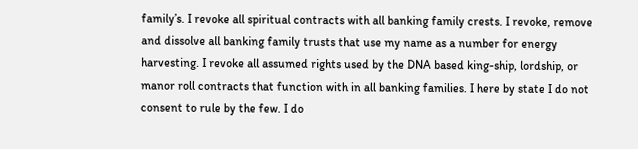family’s. I revoke all spiritual contracts with all banking family crests. I revoke, remove and dissolve all banking family trusts that use my name as a number for energy harvesting. I revoke all assumed rights used by the DNA based king-ship, lordship, or manor roll contracts that function with in all banking families. I here by state I do not consent to rule by the few. I do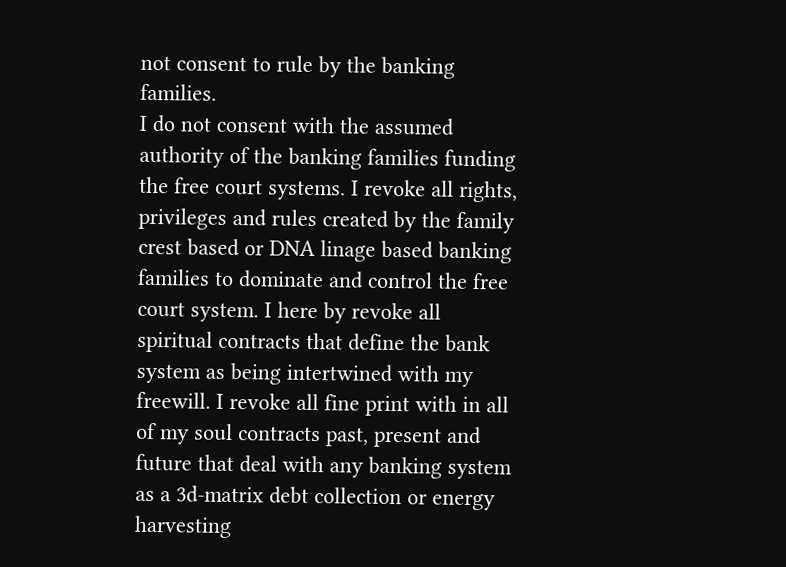not consent to rule by the banking families.
I do not consent with the assumed authority of the banking families funding the free court systems. I revoke all rights, privileges and rules created by the family crest based or DNA linage based banking families to dominate and control the free court system. I here by revoke all spiritual contracts that define the bank system as being intertwined with my freewill. I revoke all fine print with in all of my soul contracts past, present and future that deal with any banking system as a 3d-matrix debt collection or energy harvesting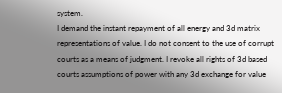system.
I demand the instant repayment of all energy and 3d matrix representations of value. I do not consent to the use of corrupt courts as a means of judgment. I revoke all rights of 3d based courts assumptions of power with any 3d exchange for value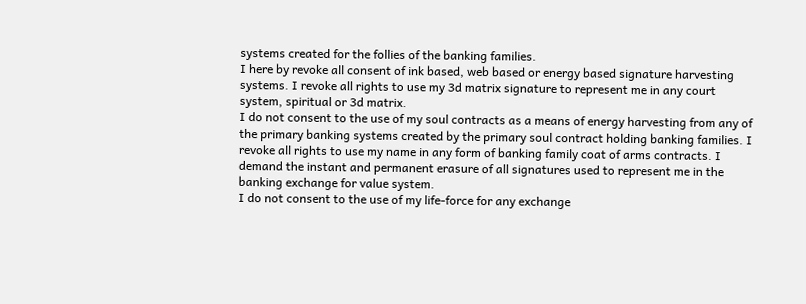systems created for the follies of the banking families.
I here by revoke all consent of ink based, web based or energy based signature harvesting systems. I revoke all rights to use my 3d matrix signature to represent me in any court system, spiritual or 3d matrix.
I do not consent to the use of my soul contracts as a means of energy harvesting from any of the primary banking systems created by the primary soul contract holding banking families. I revoke all rights to use my name in any form of banking family coat of arms contracts. I demand the instant and permanent erasure of all signatures used to represent me in the banking exchange for value system.
I do not consent to the use of my life-force for any exchange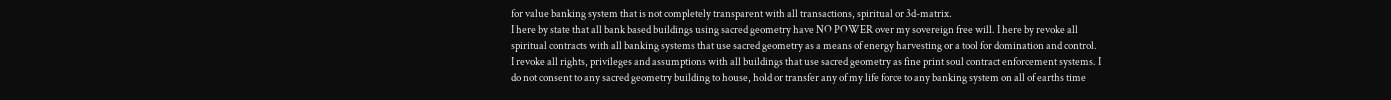for value banking system that is not completely transparent with all transactions, spiritual or 3d-matrix.
I here by state that all bank based buildings using sacred geometry have NO POWER over my sovereign free will. I here by revoke all spiritual contracts with all banking systems that use sacred geometry as a means of energy harvesting or a tool for domination and control.
I revoke all rights, privileges and assumptions with all buildings that use sacred geometry as fine print soul contract enforcement systems. I do not consent to any sacred geometry building to house, hold or transfer any of my life force to any banking system on all of earths time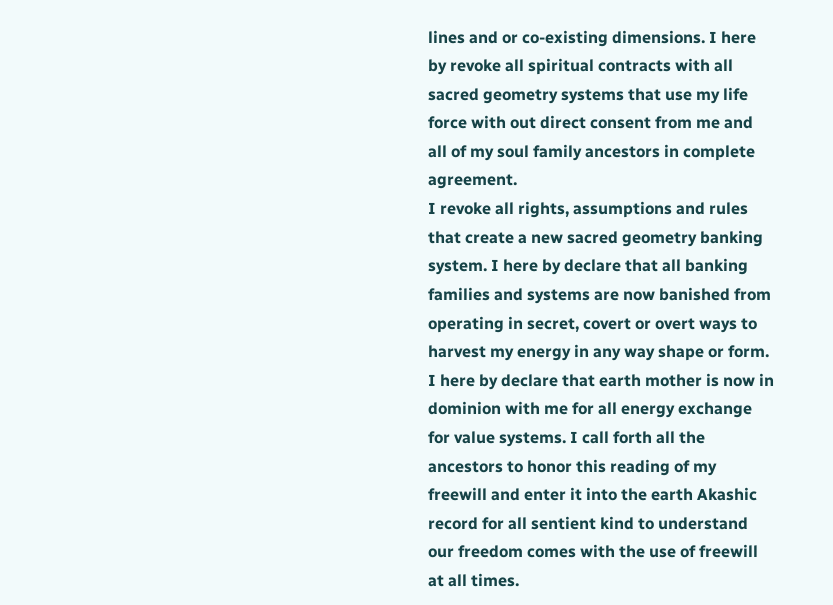lines and or co-existing dimensions. I here by revoke all spiritual contracts with all sacred geometry systems that use my life force with out direct consent from me and all of my soul family ancestors in complete agreement.
I revoke all rights, assumptions and rules that create a new sacred geometry banking system. I here by declare that all banking families and systems are now banished from operating in secret, covert or overt ways to harvest my energy in any way shape or form.
I here by declare that earth mother is now in dominion with me for all energy exchange for value systems. I call forth all the ancestors to honor this reading of my freewill and enter it into the earth Akashic record for all sentient kind to understand our freedom comes with the use of freewill at all times.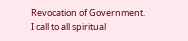Revocation of Government.
I call to all spiritual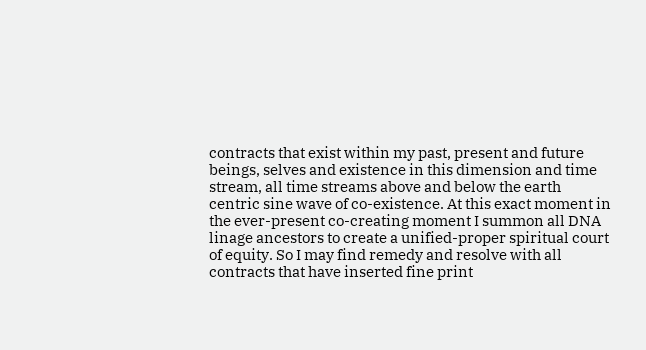contracts that exist within my past, present and future beings, selves and existence in this dimension and time stream, all time streams above and below the earth centric sine wave of co-existence. At this exact moment in the ever-present co-creating moment I summon all DNA linage ancestors to create a unified-proper spiritual court of equity. So I may find remedy and resolve with all contracts that have inserted fine print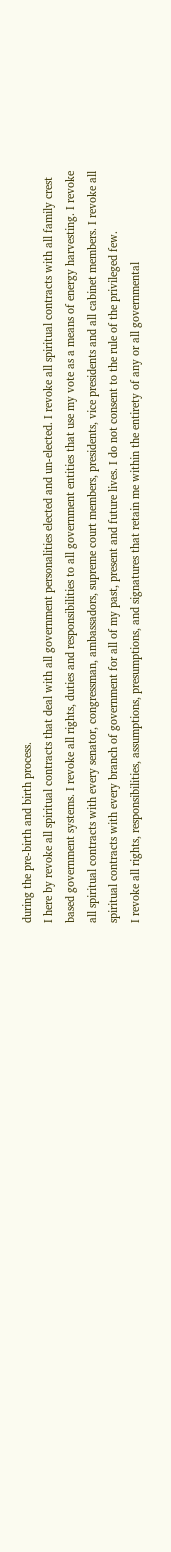during the pre-birth and birth process.
I here by revoke all spiritual contracts that deal with all government personalities elected and un-elected. I revoke all spiritual contracts with all family crest based government systems. I revoke all rights, duties and responsibilities to all government entities that use my vote as a means of energy harvesting. I revoke all spiritual contracts with every senator, congressman, ambassadors, supreme court members, presidents, vice presidents and all cabinet members. I revoke all spiritual contracts with every branch of government for all of my past, present and future lives. I do not consent to the rule of the privileged few.
I revoke all rights, responsibilities, assumptions, presumptions, and signatures that retain me within the entirety of any or all governmental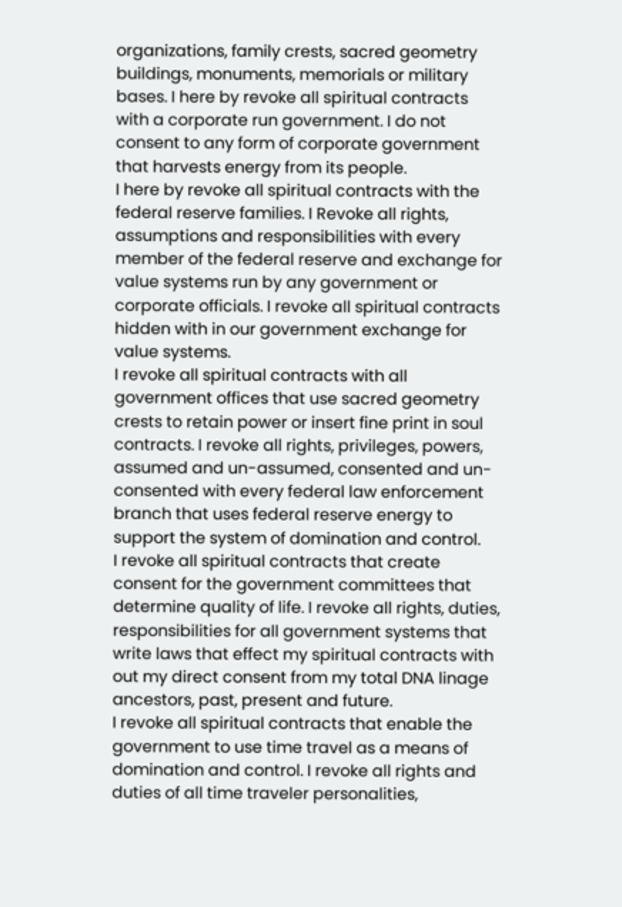organizations, family crests, sacred geometry buildings, monuments, memorials or military bases. I here by revoke all spiritual contracts with a corporate run government. I do not consent to any form of corporate government that harvests energy from its people.
I here by revoke all spiritual contracts with the federal reserve families. I Revoke all rights, assumptions and responsibilities with every member of the federal reserve and exchange for value systems run by any government or corporate officials. I revoke all spiritual contracts hidden with in our government exchange for value systems.
I revoke all spiritual contracts with all government offices that use sacred geometry crests to retain power or insert fine print in soul contracts. I revoke all rights, privileges, powers, assumed and un-assumed, consented and un-consented with every federal law enforcement branch that uses federal reserve energy to support the system of domination and control.
I revoke all spiritual contracts that create consent for the government committees that determine quality of life. I revoke all rights, duties, responsibilities for all government systems that write laws that effect my spiritual contracts with out my direct consent from my total DNA linage ancestors, past, present and future.
I revoke all spiritual contracts that enable the government to use time travel as a means of domination and control. I revoke all rights and duties of all time traveler personalities,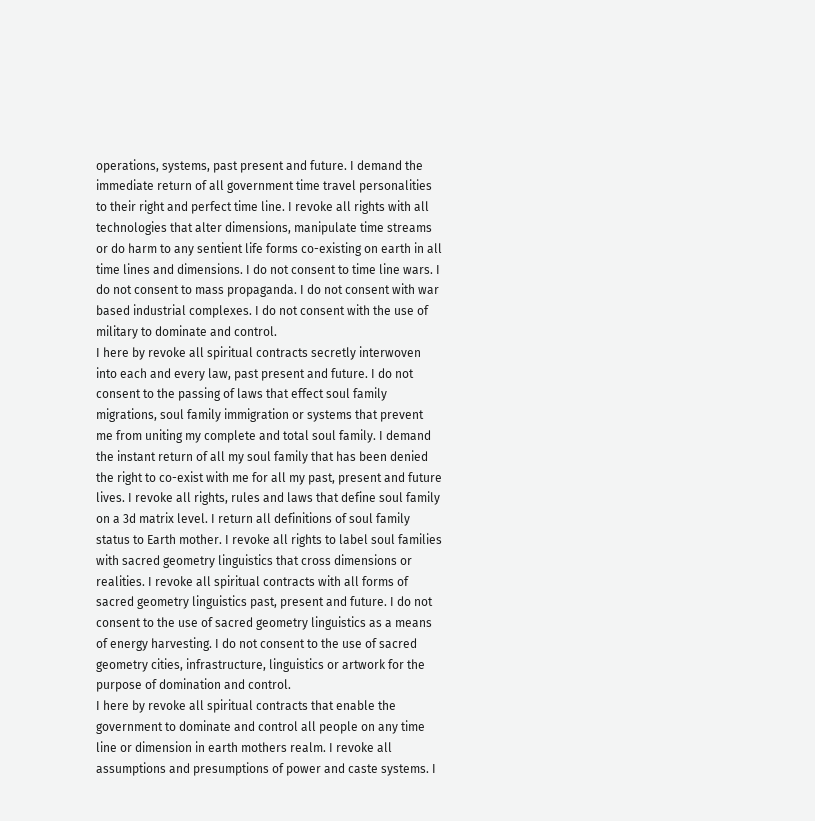operations, systems, past present and future. I demand the immediate return of all government time travel personalities to their right and perfect time line. I revoke all rights with all technologies that alter dimensions, manipulate time streams or do harm to any sentient life forms co-existing on earth in all time lines and dimensions. I do not consent to time line wars. I do not consent to mass propaganda. I do not consent with war based industrial complexes. I do not consent with the use of military to dominate and control.
I here by revoke all spiritual contracts secretly interwoven into each and every law, past present and future. I do not consent to the passing of laws that effect soul family migrations, soul family immigration or systems that prevent me from uniting my complete and total soul family. I demand the instant return of all my soul family that has been denied the right to co-exist with me for all my past, present and future lives. I revoke all rights, rules and laws that define soul family on a 3d matrix level. I return all definitions of soul family status to Earth mother. I revoke all rights to label soul families with sacred geometry linguistics that cross dimensions or realities. I revoke all spiritual contracts with all forms of sacred geometry linguistics past, present and future. I do not consent to the use of sacred geometry linguistics as a means of energy harvesting. I do not consent to the use of sacred geometry cities, infrastructure, linguistics or artwork for the purpose of domination and control.
I here by revoke all spiritual contracts that enable the government to dominate and control all people on any time line or dimension in earth mothers realm. I revoke all assumptions and presumptions of power and caste systems. I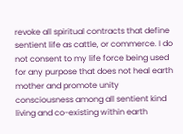revoke all spiritual contracts that define sentient life as cattle, or commerce. I do not consent to my life force being used for any purpose that does not heal earth mother and promote unity consciousness among all sentient kind living and co-existing within earth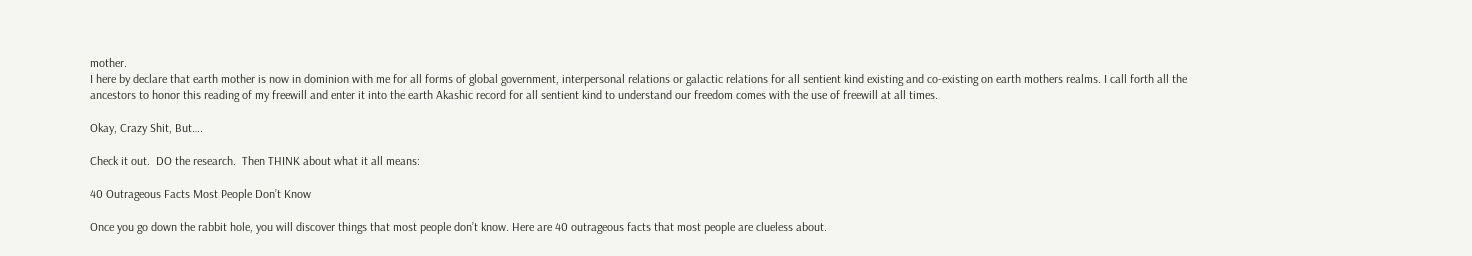mother.
I here by declare that earth mother is now in dominion with me for all forms of global government, interpersonal relations or galactic relations for all sentient kind existing and co-existing on earth mothers realms. I call forth all the ancestors to honor this reading of my freewill and enter it into the earth Akashic record for all sentient kind to understand our freedom comes with the use of freewill at all times.

Okay, Crazy Shit, But….

Check it out.  DO the research.  Then THINK about what it all means:

40 Outrageous Facts Most People Don’t Know

Once you go down the rabbit hole, you will discover things that most people don’t know. Here are 40 outrageous facts that most people are clueless about.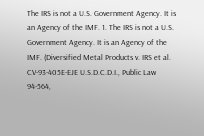The IRS is not a U.S. Government Agency. It is an Agency of the IMF. 1. The IRS is not a U.S. Government Agency. It is an Agency of the IMF. (Diversified Metal Products v. IRS et al. CV-93-405E-EJE U.S.D.C.D.I., Public Law 94-564,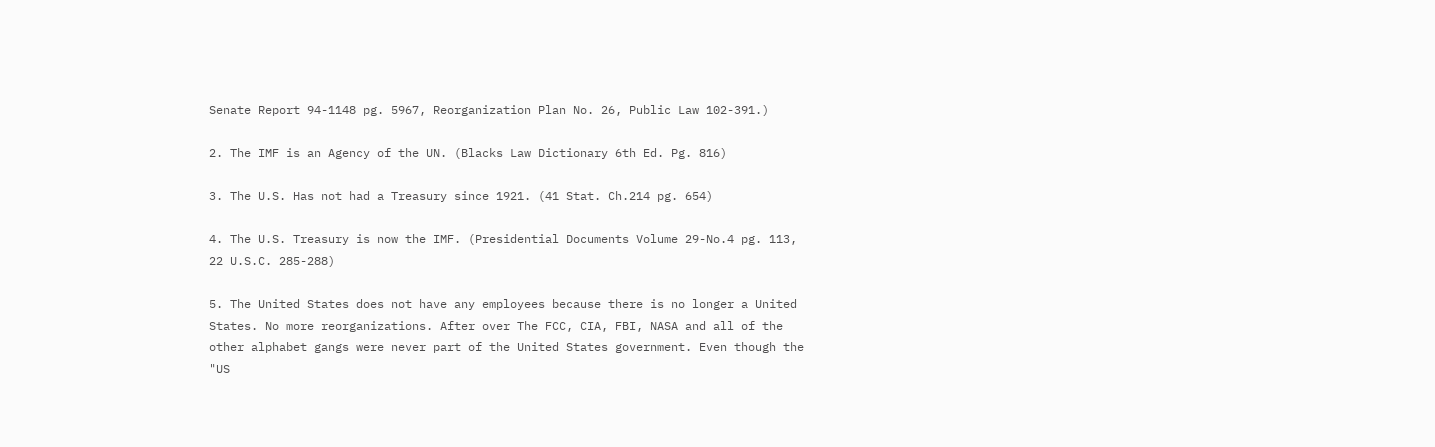Senate Report 94-1148 pg. 5967, Reorganization Plan No. 26, Public Law 102-391.)

2. The IMF is an Agency of the UN. (Blacks Law Dictionary 6th Ed. Pg. 816)

3. The U.S. Has not had a Treasury since 1921. (41 Stat. Ch.214 pg. 654)

4. The U.S. Treasury is now the IMF. (Presidential Documents Volume 29-No.4 pg. 113, 22 U.S.C. 285-288)

5. The United States does not have any employees because there is no longer a United States. No more reorganizations. After over The FCC, CIA, FBI, NASA and all of the other alphabet gangs were never part of the United States government. Even though the "US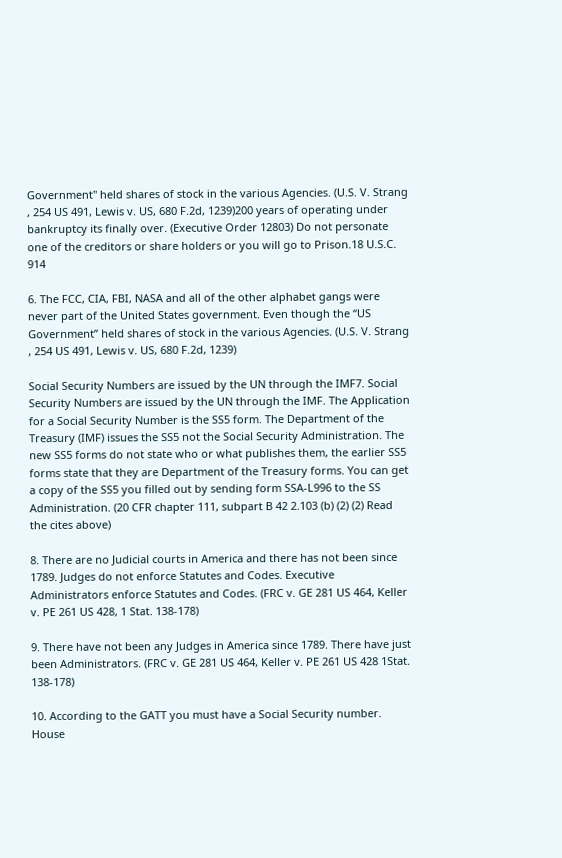Government" held shares of stock in the various Agencies. (U.S. V. Strang , 254 US 491, Lewis v. US, 680 F.2d, 1239)200 years of operating under bankruptcy its finally over. (Executive Order 12803) Do not personate one of the creditors or share holders or you will go to Prison.18 U.S.C. 914

6. The FCC, CIA, FBI, NASA and all of the other alphabet gangs were never part of the United States government. Even though the “US Government” held shares of stock in the various Agencies. (U.S. V. Strang , 254 US 491, Lewis v. US, 680 F.2d, 1239)

Social Security Numbers are issued by the UN through the IMF7. Social Security Numbers are issued by the UN through the IMF. The Application for a Social Security Number is the SS5 form. The Department of the Treasury (IMF) issues the SS5 not the Social Security Administration. The new SS5 forms do not state who or what publishes them, the earlier SS5 forms state that they are Department of the Treasury forms. You can get a copy of the SS5 you filled out by sending form SSA-L996 to the SS Administration. (20 CFR chapter 111, subpart B 42 2.103 (b) (2) (2) Read the cites above)

8. There are no Judicial courts in America and there has not been since 1789. Judges do not enforce Statutes and Codes. Executive Administrators enforce Statutes and Codes. (FRC v. GE 281 US 464, Keller v. PE 261 US 428, 1 Stat. 138-178)

9. There have not been any Judges in America since 1789. There have just been Administrators. (FRC v. GE 281 US 464, Keller v. PE 261 US 428 1Stat. 138-178)

10. According to the GATT you must have a Social Security number. House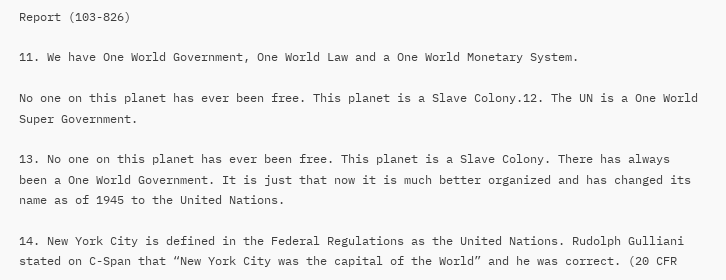Report (103-826)

11. We have One World Government, One World Law and a One World Monetary System.

No one on this planet has ever been free. This planet is a Slave Colony.12. The UN is a One World Super Government.

13. No one on this planet has ever been free. This planet is a Slave Colony. There has always been a One World Government. It is just that now it is much better organized and has changed its name as of 1945 to the United Nations.

14. New York City is defined in the Federal Regulations as the United Nations. Rudolph Gulliani stated on C-Span that “New York City was the capital of the World” and he was correct. (20 CFR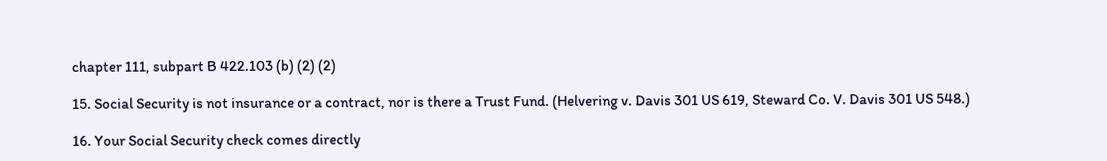chapter 111, subpart B 422.103 (b) (2) (2)

15. Social Security is not insurance or a contract, nor is there a Trust Fund. (Helvering v. Davis 301 US 619, Steward Co. V. Davis 301 US 548.)

16. Your Social Security check comes directly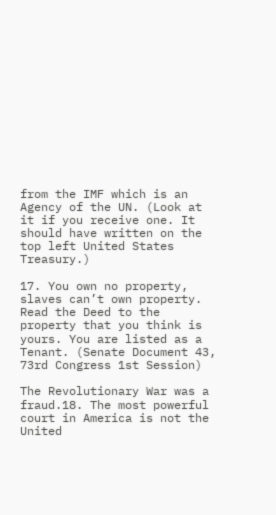from the IMF which is an Agency of the UN. (Look at it if you receive one. It should have written on the top left United States Treasury.)

17. You own no property, slaves can’t own property. Read the Deed to the property that you think is yours. You are listed as a Tenant. (Senate Document 43, 73rd Congress 1st Session)

The Revolutionary War was a fraud.18. The most powerful court in America is not the United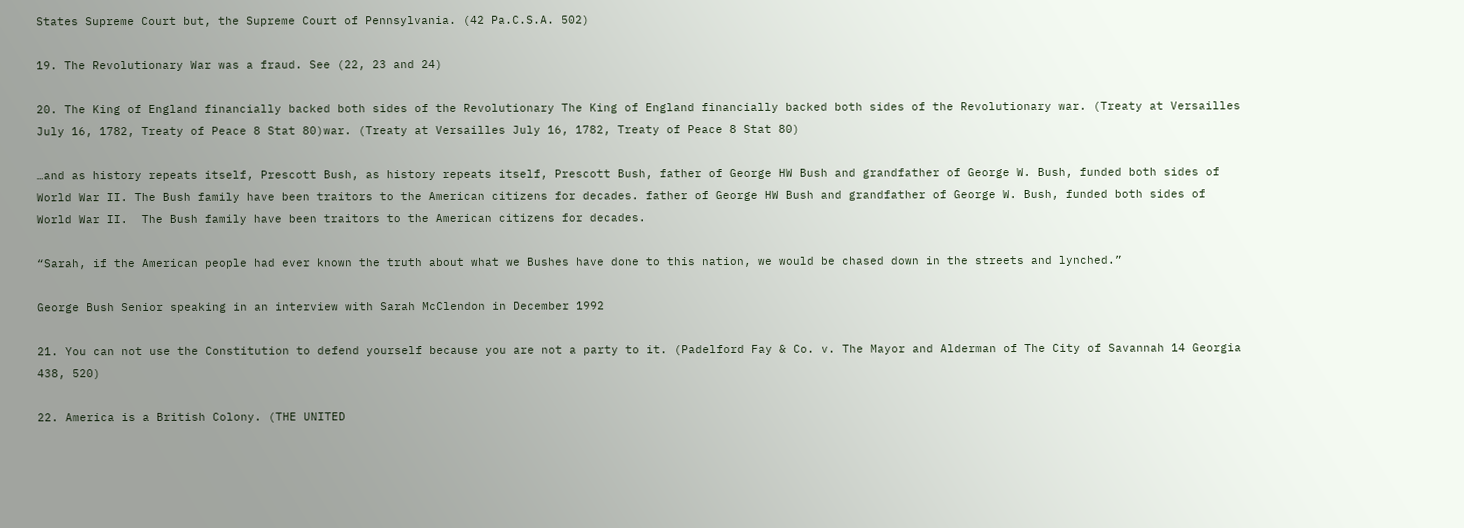States Supreme Court but, the Supreme Court of Pennsylvania. (42 Pa.C.S.A. 502)

19. The Revolutionary War was a fraud. See (22, 23 and 24)

20. The King of England financially backed both sides of the Revolutionary The King of England financially backed both sides of the Revolutionary war. (Treaty at Versailles July 16, 1782, Treaty of Peace 8 Stat 80)war. (Treaty at Versailles July 16, 1782, Treaty of Peace 8 Stat 80)

…and as history repeats itself, Prescott Bush, as history repeats itself, Prescott Bush, father of George HW Bush and grandfather of George W. Bush, funded both sides of World War II. The Bush family have been traitors to the American citizens for decades. father of George HW Bush and grandfather of George W. Bush, funded both sides of World War II.  The Bush family have been traitors to the American citizens for decades.

“Sarah, if the American people had ever known the truth about what we Bushes have done to this nation, we would be chased down in the streets and lynched.”

George Bush Senior speaking in an interview with Sarah McClendon in December 1992

21. You can not use the Constitution to defend yourself because you are not a party to it. (Padelford Fay & Co. v. The Mayor and Alderman of The City of Savannah 14 Georgia 438, 520)

22. America is a British Colony. (THE UNITED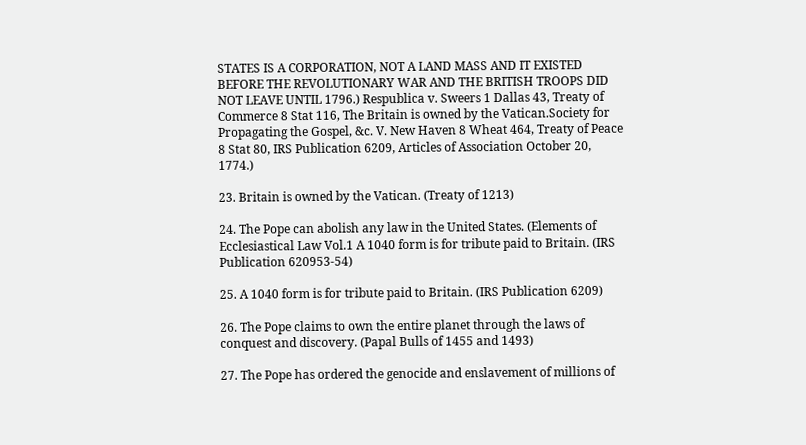STATES IS A CORPORATION, NOT A LAND MASS AND IT EXISTED BEFORE THE REVOLUTIONARY WAR AND THE BRITISH TROOPS DID NOT LEAVE UNTIL 1796.) Respublica v. Sweers 1 Dallas 43, Treaty of Commerce 8 Stat 116, The Britain is owned by the Vatican.Society for Propagating the Gospel, &c. V. New Haven 8 Wheat 464, Treaty of Peace 8 Stat 80, IRS Publication 6209, Articles of Association October 20, 1774.)

23. Britain is owned by the Vatican. (Treaty of 1213)

24. The Pope can abolish any law in the United States. (Elements of Ecclesiastical Law Vol.1 A 1040 form is for tribute paid to Britain. (IRS Publication 620953-54)

25. A 1040 form is for tribute paid to Britain. (IRS Publication 6209)

26. The Pope claims to own the entire planet through the laws of conquest and discovery. (Papal Bulls of 1455 and 1493)

27. The Pope has ordered the genocide and enslavement of millions of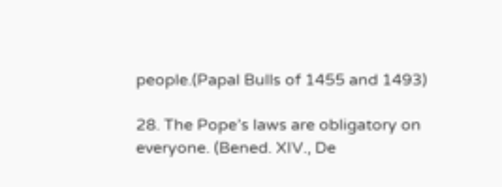people.(Papal Bulls of 1455 and 1493)

28. The Pope’s laws are obligatory on everyone. (Bened. XIV., De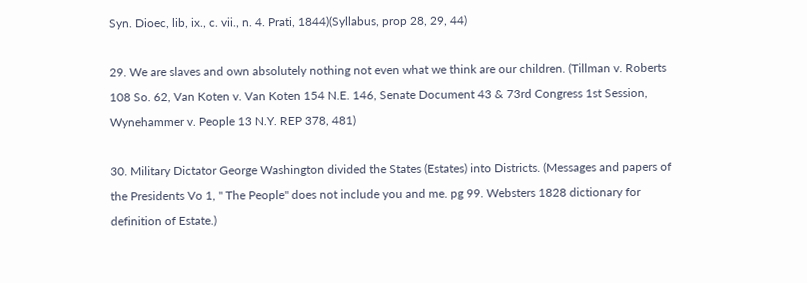Syn. Dioec, lib, ix., c. vii., n. 4. Prati, 1844)(Syllabus, prop 28, 29, 44)

29. We are slaves and own absolutely nothing not even what we think are our children. (Tillman v. Roberts 108 So. 62, Van Koten v. Van Koten 154 N.E. 146, Senate Document 43 & 73rd Congress 1st Session, Wynehammer v. People 13 N.Y. REP 378, 481)

30. Military Dictator George Washington divided the States (Estates) into Districts. (Messages and papers of the Presidents Vo 1, " The People" does not include you and me. pg 99. Websters 1828 dictionary for definition of Estate.)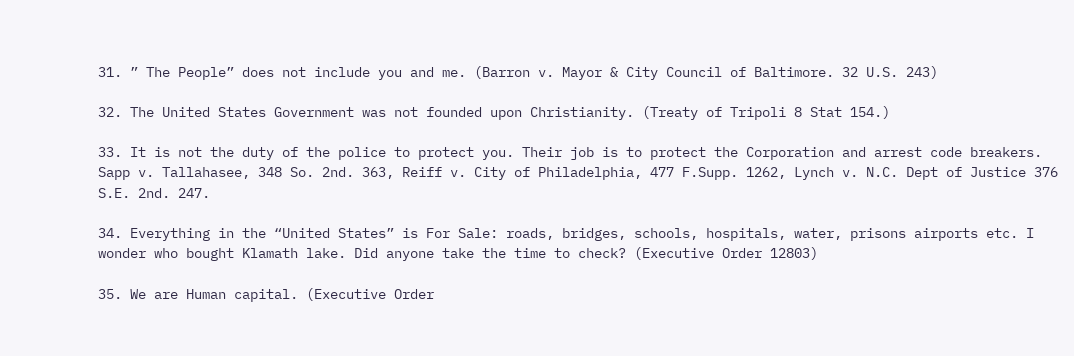31. ” The People” does not include you and me. (Barron v. Mayor & City Council of Baltimore. 32 U.S. 243)

32. The United States Government was not founded upon Christianity. (Treaty of Tripoli 8 Stat 154.)

33. It is not the duty of the police to protect you. Their job is to protect the Corporation and arrest code breakers. Sapp v. Tallahasee, 348 So. 2nd. 363, Reiff v. City of Philadelphia, 477 F.Supp. 1262, Lynch v. N.C. Dept of Justice 376 S.E. 2nd. 247.

34. Everything in the “United States” is For Sale: roads, bridges, schools, hospitals, water, prisons airports etc. I wonder who bought Klamath lake. Did anyone take the time to check? (Executive Order 12803)

35. We are Human capital. (Executive Order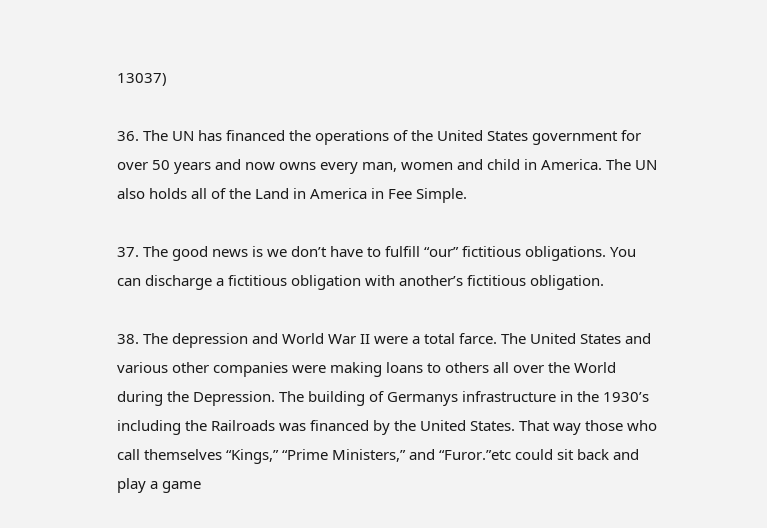13037)

36. The UN has financed the operations of the United States government for over 50 years and now owns every man, women and child in America. The UN also holds all of the Land in America in Fee Simple.

37. The good news is we don’t have to fulfill “our” fictitious obligations. You can discharge a fictitious obligation with another’s fictitious obligation.

38. The depression and World War II were a total farce. The United States and various other companies were making loans to others all over the World during the Depression. The building of Germanys infrastructure in the 1930’s including the Railroads was financed by the United States. That way those who call themselves “Kings,” “Prime Ministers,” and “Furor.”etc could sit back and play a game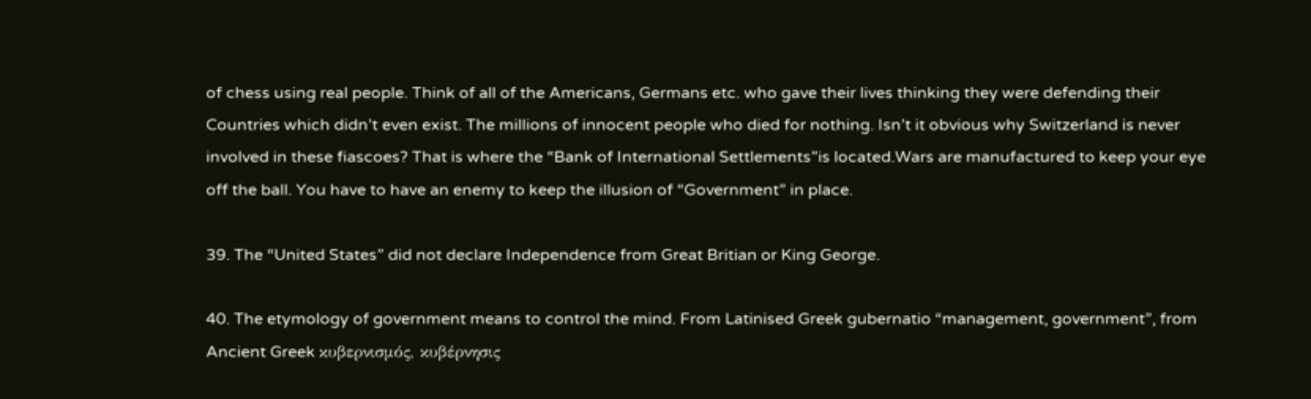of chess using real people. Think of all of the Americans, Germans etc. who gave their lives thinking they were defending their Countries which didn’t even exist. The millions of innocent people who died for nothing. Isn’t it obvious why Switzerland is never involved in these fiascoes? That is where the “Bank of International Settlements”is located.Wars are manufactured to keep your eye off the ball. You have to have an enemy to keep the illusion of “Government” in place.

39. The “United States” did not declare Independence from Great Britian or King George.

40. The etymology of government means to control the mind. From Latinised Greek gubernatio “management, government”, from Ancient Greek κυβερνισμός, κυβέρνησις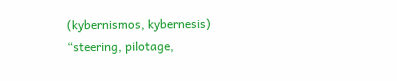(kybernismos, kybernesis) “steering, pilotage,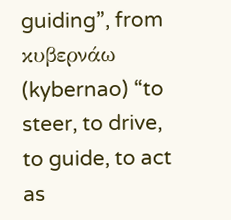guiding”, from κυβερνάω (kybernao) “to steer, to drive, to guide, to act as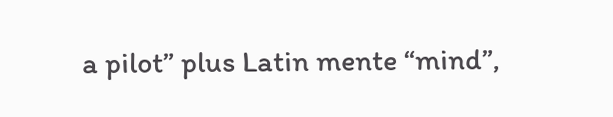a pilot” plus Latin mente “mind”,